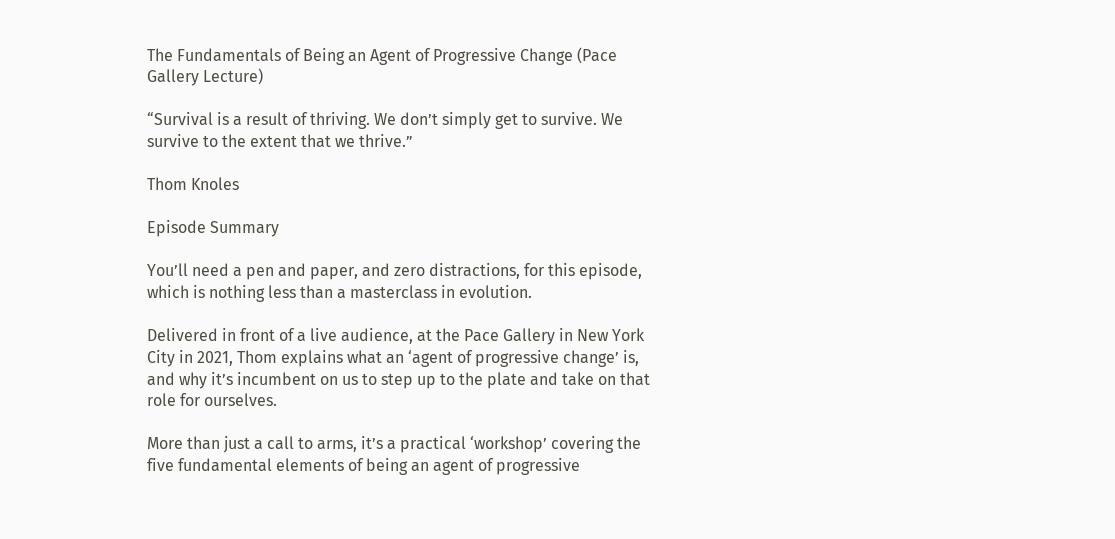The Fundamentals of Being an Agent of Progressive Change (Pace Gallery Lecture)

“Survival is a result of thriving. We don’t simply get to survive. We survive to the extent that we thrive.”

Thom Knoles

Episode Summary

You’ll need a pen and paper, and zero distractions, for this episode, which is nothing less than a masterclass in evolution.

Delivered in front of a live audience, at the Pace Gallery in New York City in 2021, Thom explains what an ‘agent of progressive change’ is, and why it’s incumbent on us to step up to the plate and take on that role for ourselves.

More than just a call to arms, it’s a practical ‘workshop’ covering the five fundamental elements of being an agent of progressive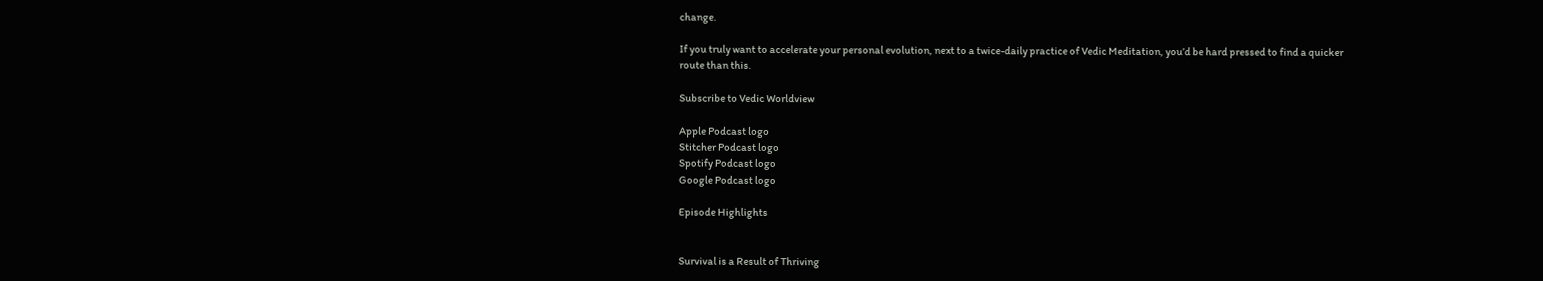change.

If you truly want to accelerate your personal evolution, next to a twice-daily practice of Vedic Meditation, you’d be hard pressed to find a quicker route than this.

Subscribe to Vedic Worldview

Apple Podcast logo
Stitcher Podcast logo
Spotify Podcast logo
Google Podcast logo

Episode Highlights


Survival is a Result of Thriving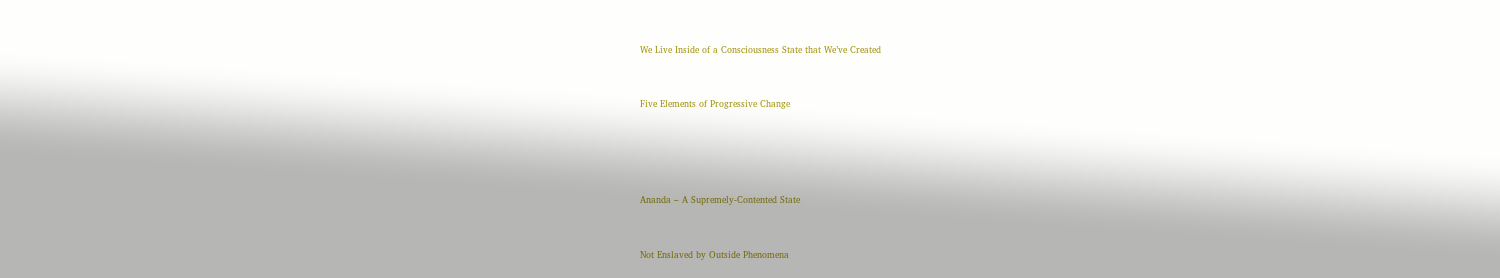We Live Inside of a Consciousness State that We’ve Created



Five Elements of Progressive Change






Ananda – A Supremely-Contented State



Not Enslaved by Outside Phenomena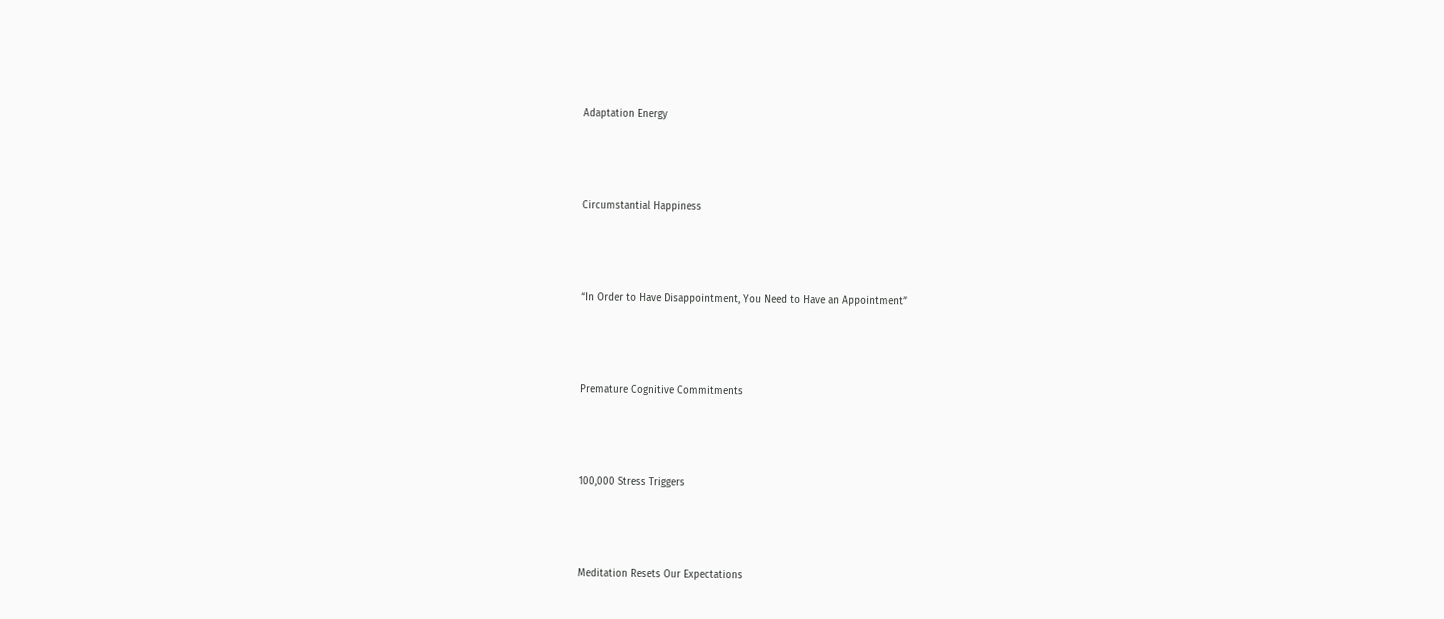Adaptation Energy



Circumstantial Happiness



“In Order to Have Disappointment, You Need to Have an Appointment”



Premature Cognitive Commitments



100,000 Stress Triggers



Meditation Resets Our Expectations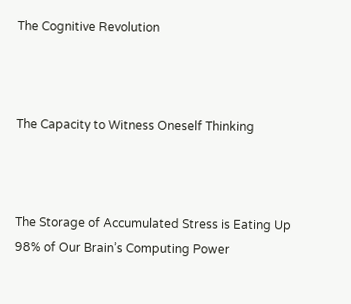The Cognitive Revolution



The Capacity to Witness Oneself Thinking



The Storage of Accumulated Stress is Eating Up 98% of Our Brain’s Computing Power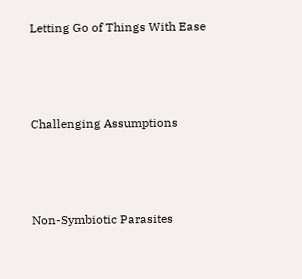Letting Go of Things With Ease



Challenging Assumptions



Non-Symbiotic Parasites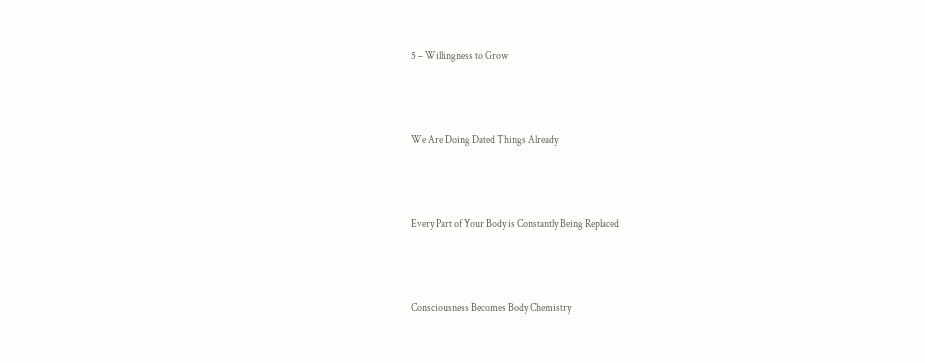5 – Willingness to Grow



We Are Doing Dated Things Already



Every Part of Your Body is Constantly Being Replaced



Consciousness Becomes Body Chemistry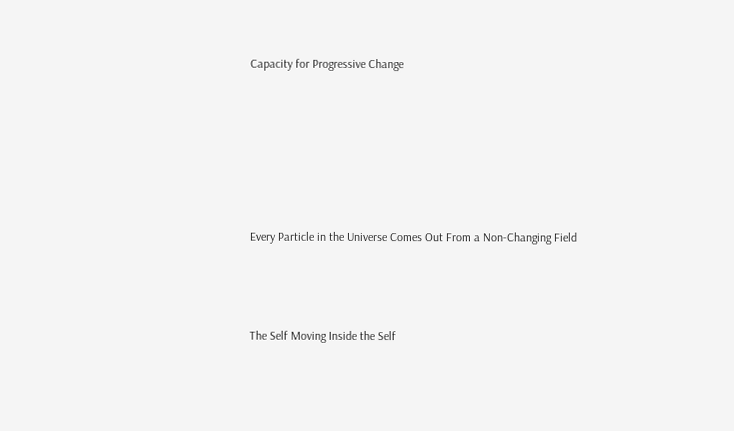Capacity for Progressive Change






Every Particle in the Universe Comes Out From a Non-Changing Field



The Self Moving Inside the Self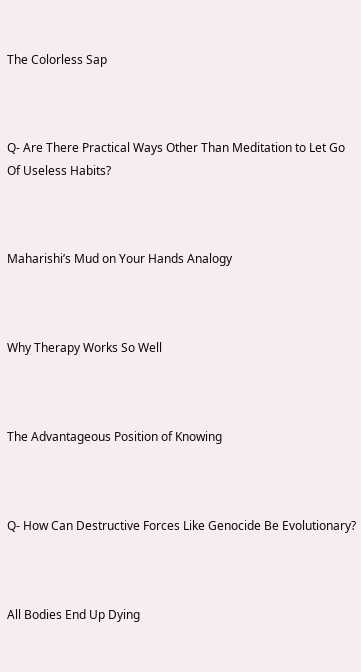The Colorless Sap



Q- Are There Practical Ways Other Than Meditation to Let Go Of Useless Habits?



Maharishi’s Mud on Your Hands Analogy



Why Therapy Works So Well



The Advantageous Position of Knowing



Q- How Can Destructive Forces Like Genocide Be Evolutionary?



All Bodies End Up Dying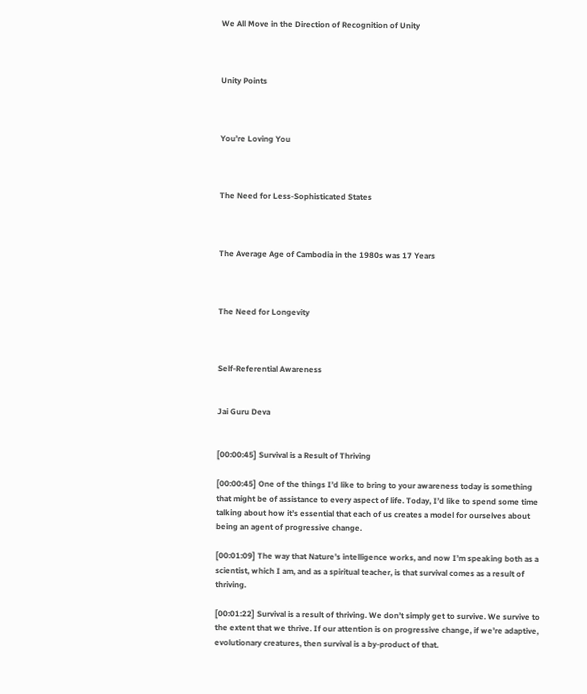We All Move in the Direction of Recognition of Unity



Unity Points



You’re Loving You



The Need for Less-Sophisticated States



The Average Age of Cambodia in the 1980s was 17 Years



The Need for Longevity



Self-Referential Awareness


Jai Guru Deva


[00:00:45] Survival is a Result of Thriving

[00:00:45] One of the things I’d like to bring to your awareness today is something that might be of assistance to every aspect of life. Today, I’d like to spend some time talking about how it’s essential that each of us creates a model for ourselves about being an agent of progressive change.

[00:01:09] The way that Nature’s intelligence works, and now I’m speaking both as a scientist, which I am, and as a spiritual teacher, is that survival comes as a result of thriving.

[00:01:22] Survival is a result of thriving. We don’t simply get to survive. We survive to the extent that we thrive. If our attention is on progressive change, if we’re adaptive, evolutionary creatures, then survival is a by-product of that.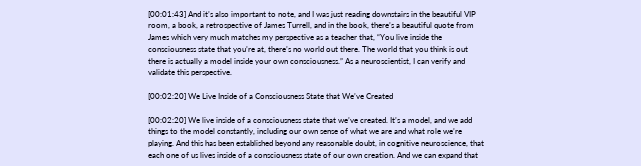[00:01:43] And it’s also important to note, and I was just reading downstairs in the beautiful VIP room, a book, a retrospective of James Turrell, and in the book, there’s a beautiful quote from James which very much matches my perspective as a teacher that, “You live inside the consciousness state that you’re at, there’s no world out there. The world that you think is out there is actually a model inside your own consciousness.” As a neuroscientist, I can verify and validate this perspective.

[00:02:20] We Live Inside of a Consciousness State that We’ve Created

[00:02:20] We live inside of a consciousness state that we’ve created. It’s a model, and we add things to the model constantly, including our own sense of what we are and what role we’re playing. And this has been established beyond any reasonable doubt, in cognitive neuroscience, that each one of us lives inside of a consciousness state of our own creation. And we can expand that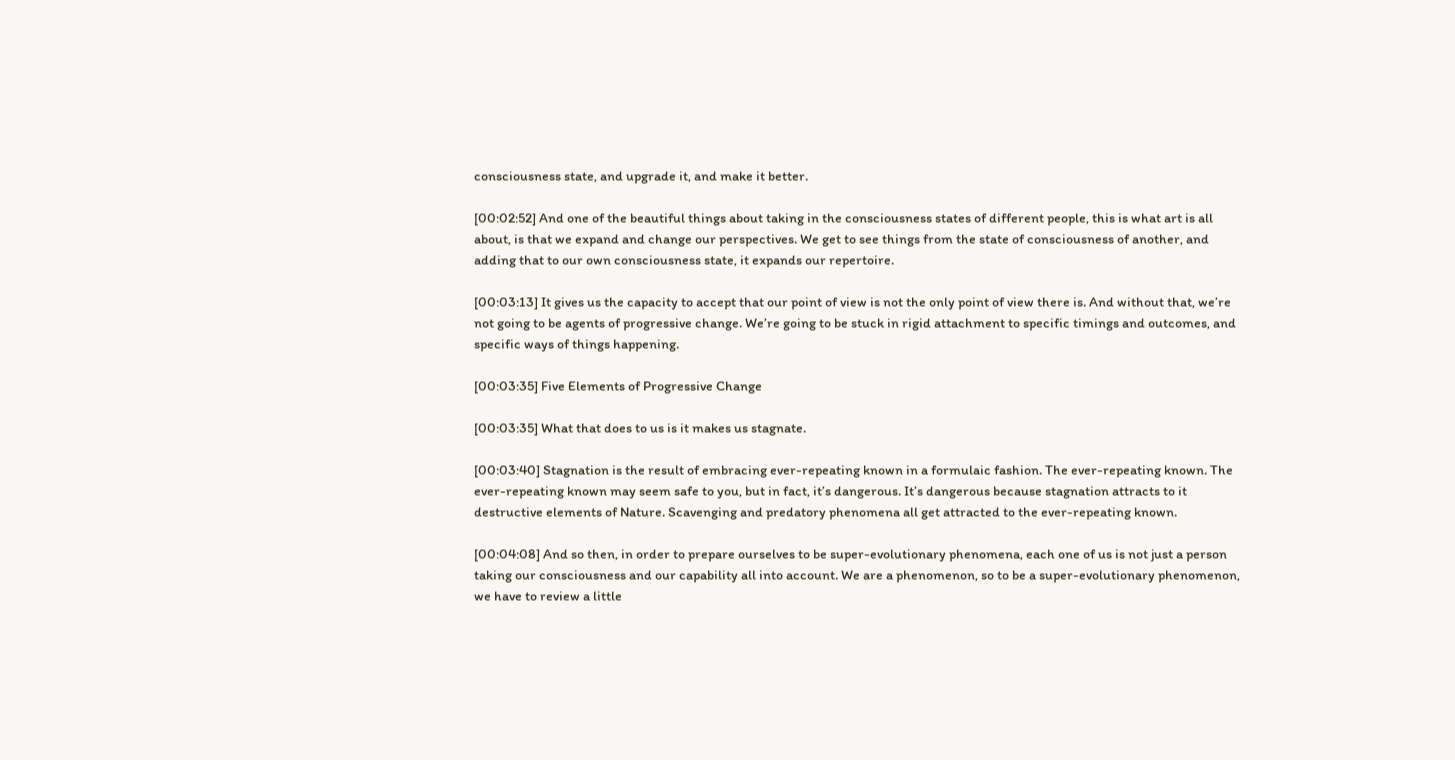consciousness state, and upgrade it, and make it better.

[00:02:52] And one of the beautiful things about taking in the consciousness states of different people, this is what art is all about, is that we expand and change our perspectives. We get to see things from the state of consciousness of another, and adding that to our own consciousness state, it expands our repertoire.

[00:03:13] It gives us the capacity to accept that our point of view is not the only point of view there is. And without that, we’re not going to be agents of progressive change. We’re going to be stuck in rigid attachment to specific timings and outcomes, and specific ways of things happening.

[00:03:35] Five Elements of Progressive Change

[00:03:35] What that does to us is it makes us stagnate.

[00:03:40] Stagnation is the result of embracing ever-repeating known in a formulaic fashion. The ever-repeating known. The ever-repeating known may seem safe to you, but in fact, it’s dangerous. It’s dangerous because stagnation attracts to it destructive elements of Nature. Scavenging and predatory phenomena all get attracted to the ever-repeating known.

[00:04:08] And so then, in order to prepare ourselves to be super-evolutionary phenomena, each one of us is not just a person taking our consciousness and our capability all into account. We are a phenomenon, so to be a super-evolutionary phenomenon, we have to review a little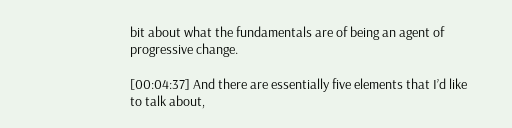bit about what the fundamentals are of being an agent of progressive change.

[00:04:37] And there are essentially five elements that I’d like to talk about,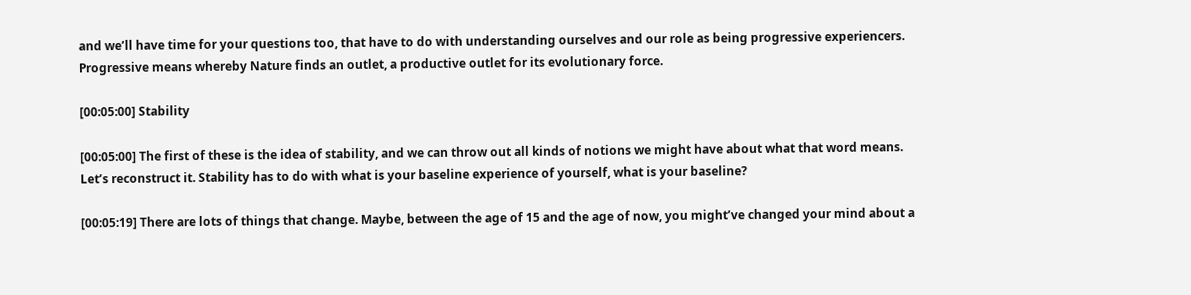and we’ll have time for your questions too, that have to do with understanding ourselves and our role as being progressive experiencers. Progressive means whereby Nature finds an outlet, a productive outlet for its evolutionary force.

[00:05:00] Stability

[00:05:00] The first of these is the idea of stability, and we can throw out all kinds of notions we might have about what that word means. Let’s reconstruct it. Stability has to do with what is your baseline experience of yourself, what is your baseline?

[00:05:19] There are lots of things that change. Maybe, between the age of 15 and the age of now, you might’ve changed your mind about a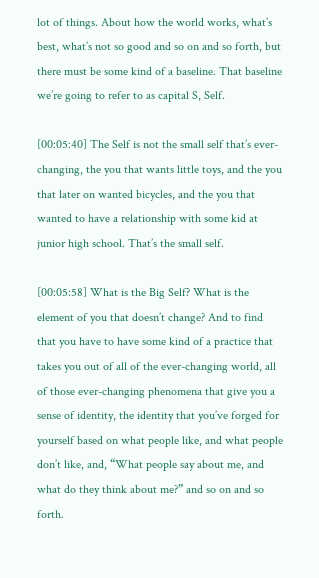lot of things. About how the world works, what’s best, what’s not so good and so on and so forth, but there must be some kind of a baseline. That baseline we’re going to refer to as capital S, Self.

[00:05:40] The Self is not the small self that’s ever-changing, the you that wants little toys, and the you that later on wanted bicycles, and the you that wanted to have a relationship with some kid at junior high school. That’s the small self.

[00:05:58] What is the Big Self? What is the element of you that doesn’t change? And to find that you have to have some kind of a practice that takes you out of all of the ever-changing world, all of those ever-changing phenomena that give you a sense of identity, the identity that you’ve forged for yourself based on what people like, and what people don’t like, and, “What people say about me, and what do they think about me?” and so on and so forth.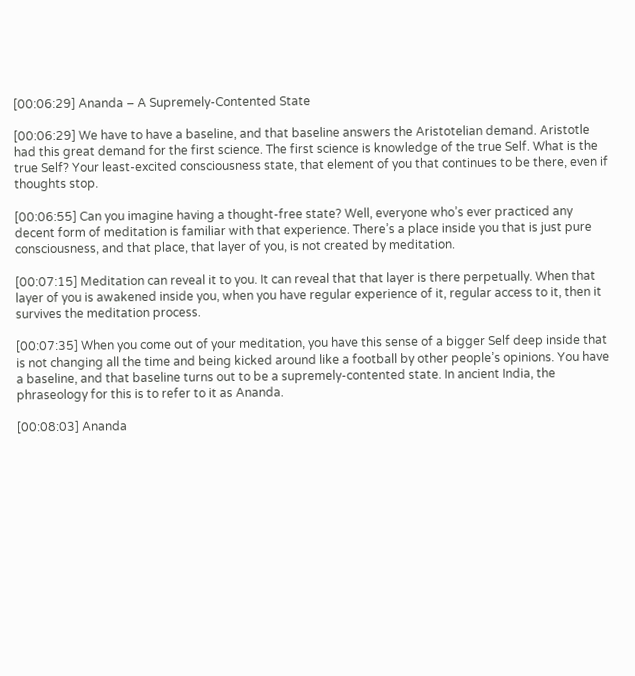[00:06:29] Ananda – A Supremely-Contented State

[00:06:29] We have to have a baseline, and that baseline answers the Aristotelian demand. Aristotle had this great demand for the first science. The first science is knowledge of the true Self. What is the true Self? Your least-excited consciousness state, that element of you that continues to be there, even if thoughts stop.

[00:06:55] Can you imagine having a thought-free state? Well, everyone who’s ever practiced any decent form of meditation is familiar with that experience. There’s a place inside you that is just pure consciousness, and that place, that layer of you, is not created by meditation.

[00:07:15] Meditation can reveal it to you. It can reveal that that layer is there perpetually. When that layer of you is awakened inside you, when you have regular experience of it, regular access to it, then it survives the meditation process.

[00:07:35] When you come out of your meditation, you have this sense of a bigger Self deep inside that is not changing all the time and being kicked around like a football by other people’s opinions. You have a baseline, and that baseline turns out to be a supremely-contented state. In ancient India, the phraseology for this is to refer to it as Ananda.

[00:08:03] Ananda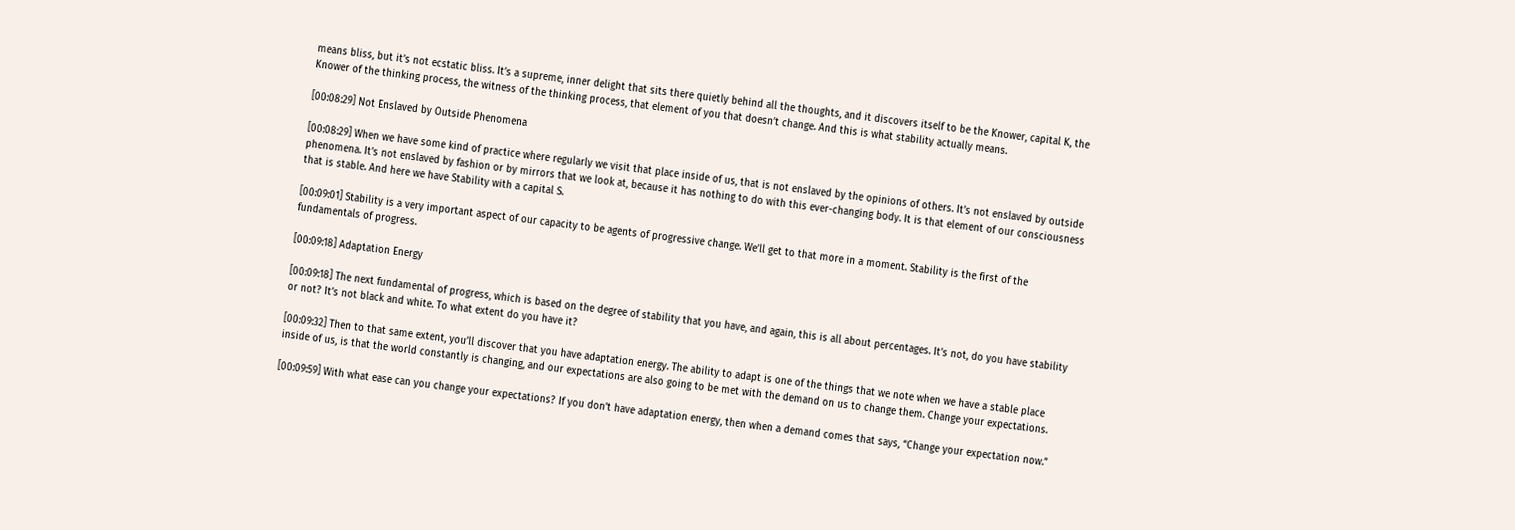means bliss, but it’s not ecstatic bliss. It’s a supreme, inner delight that sits there quietly behind all the thoughts, and it discovers itself to be the Knower, capital K, the Knower of the thinking process, the witness of the thinking process, that element of you that doesn’t change. And this is what stability actually means.

[00:08:29] Not Enslaved by Outside Phenomena

[00:08:29] When we have some kind of practice where regularly we visit that place inside of us, that is not enslaved by the opinions of others. It’s not enslaved by outside phenomena. It’s not enslaved by fashion or by mirrors that we look at, because it has nothing to do with this ever-changing body. It is that element of our consciousness that is stable. And here we have Stability with a capital S.

[00:09:01] Stability is a very important aspect of our capacity to be agents of progressive change. We’ll get to that more in a moment. Stability is the first of the fundamentals of progress.

[00:09:18] Adaptation Energy

[00:09:18] The next fundamental of progress, which is based on the degree of stability that you have, and again, this is all about percentages. It’s not, do you have stability or not? It’s not black and white. To what extent do you have it?

[00:09:32] Then to that same extent, you’ll discover that you have adaptation energy. The ability to adapt is one of the things that we note when we have a stable place inside of us, is that the world constantly is changing, and our expectations are also going to be met with the demand on us to change them. Change your expectations.

[00:09:59] With what ease can you change your expectations? If you don’t have adaptation energy, then when a demand comes that says, “Change your expectation now.”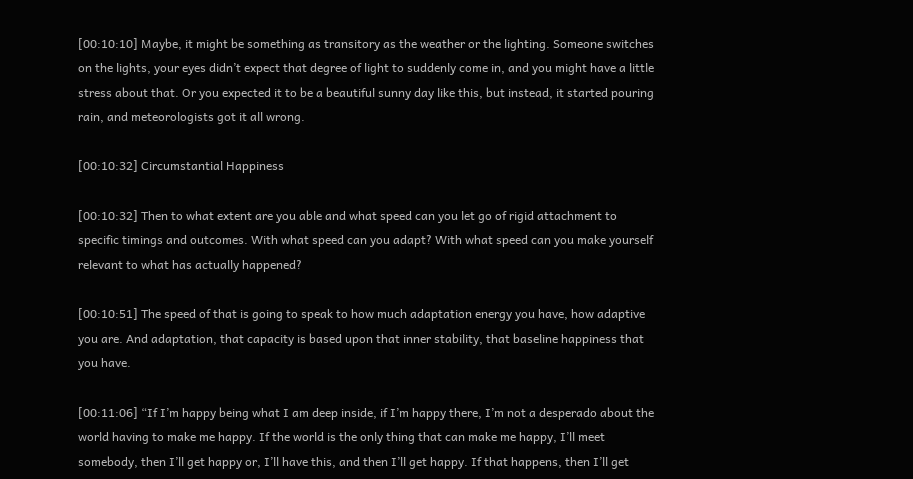[00:10:10] Maybe, it might be something as transitory as the weather or the lighting. Someone switches on the lights, your eyes didn’t expect that degree of light to suddenly come in, and you might have a little stress about that. Or you expected it to be a beautiful sunny day like this, but instead, it started pouring rain, and meteorologists got it all wrong.

[00:10:32] Circumstantial Happiness

[00:10:32] Then to what extent are you able and what speed can you let go of rigid attachment to specific timings and outcomes. With what speed can you adapt? With what speed can you make yourself relevant to what has actually happened?

[00:10:51] The speed of that is going to speak to how much adaptation energy you have, how adaptive you are. And adaptation, that capacity is based upon that inner stability, that baseline happiness that you have.

[00:11:06] “If I’m happy being what I am deep inside, if I’m happy there, I’m not a desperado about the world having to make me happy. If the world is the only thing that can make me happy, I’ll meet somebody, then I’ll get happy or, I’ll have this, and then I’ll get happy. If that happens, then I’ll get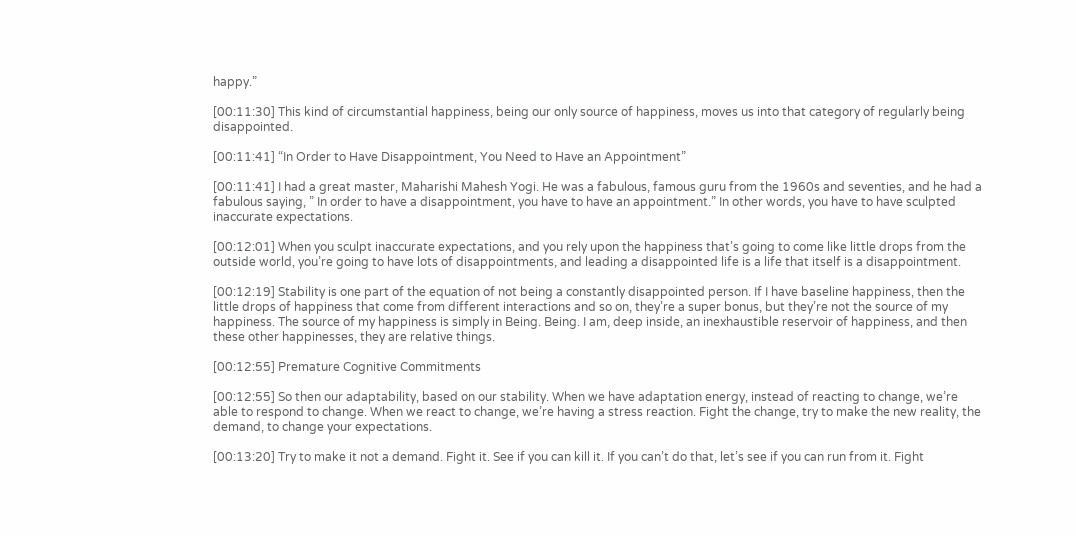happy.”

[00:11:30] This kind of circumstantial happiness, being our only source of happiness, moves us into that category of regularly being disappointed.

[00:11:41] “In Order to Have Disappointment, You Need to Have an Appointment”

[00:11:41] I had a great master, Maharishi Mahesh Yogi. He was a fabulous, famous guru from the 1960s and seventies, and he had a fabulous saying, ” In order to have a disappointment, you have to have an appointment.” In other words, you have to have sculpted inaccurate expectations.

[00:12:01] When you sculpt inaccurate expectations, and you rely upon the happiness that’s going to come like little drops from the outside world, you’re going to have lots of disappointments, and leading a disappointed life is a life that itself is a disappointment.

[00:12:19] Stability is one part of the equation of not being a constantly disappointed person. If I have baseline happiness, then the little drops of happiness that come from different interactions and so on, they’re a super bonus, but they’re not the source of my happiness. The source of my happiness is simply in Being. Being. I am, deep inside, an inexhaustible reservoir of happiness, and then these other happinesses, they are relative things.

[00:12:55] Premature Cognitive Commitments

[00:12:55] So then our adaptability, based on our stability. When we have adaptation energy, instead of reacting to change, we’re able to respond to change. When we react to change, we’re having a stress reaction. Fight the change, try to make the new reality, the demand, to change your expectations.

[00:13:20] Try to make it not a demand. Fight it. See if you can kill it. If you can’t do that, let’s see if you can run from it. Fight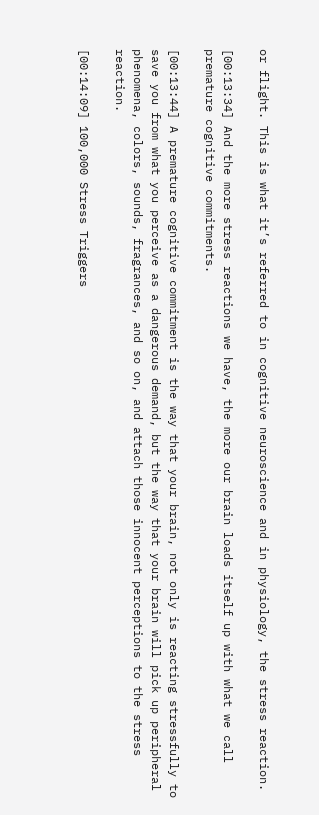or flight. This is what it’s referred to in cognitive neuroscience and in physiology, the stress reaction.

[00:13:34] And the more stress reactions we have, the more our brain loads itself up with what we call premature cognitive commitments.

[00:13:44] A premature cognitive commitment is the way that your brain, not only is reacting stressfully to save you from what you perceive as a dangerous demand, but the way that your brain will pick up peripheral phenomena, colors, sounds, fragrances, and so on, and attach those innocent perceptions to the stress reaction.

[00:14:09] 100,000 Stress Triggers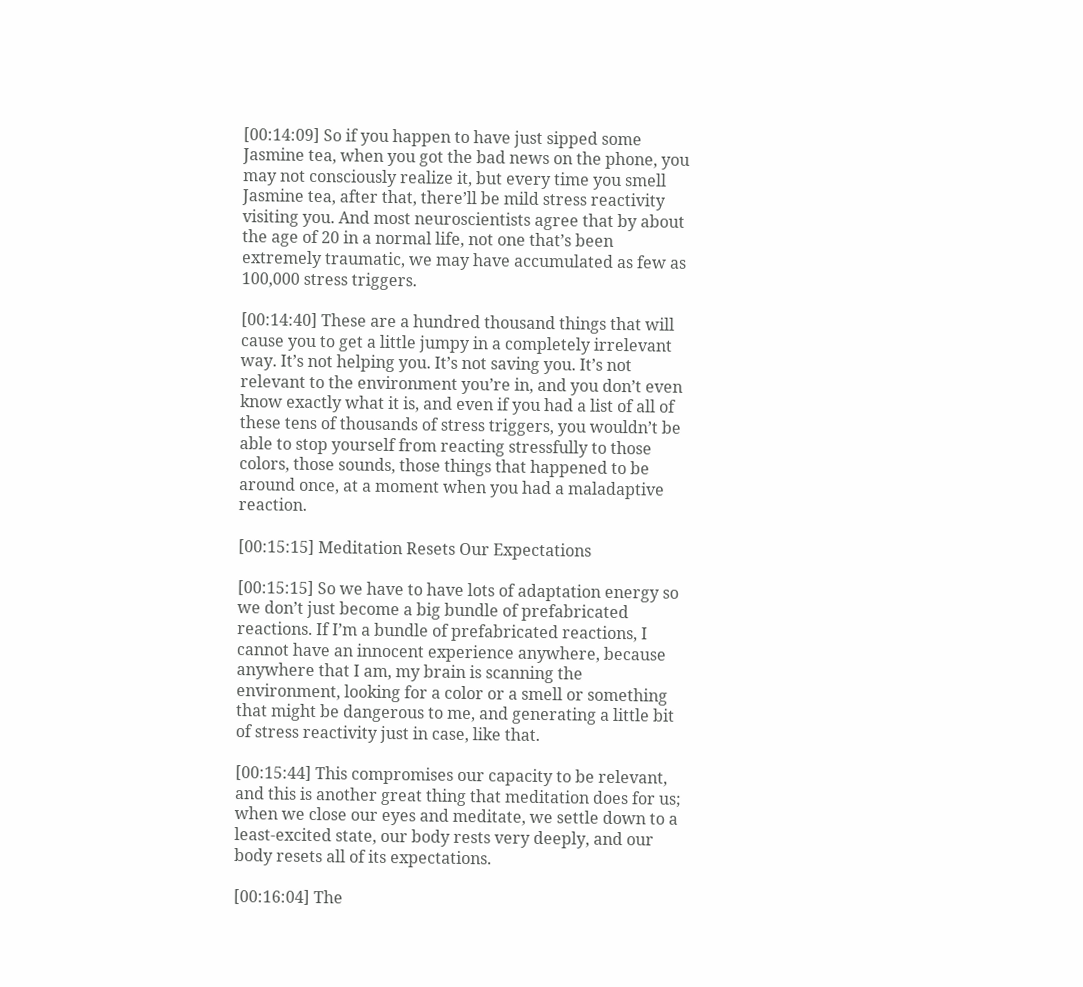[00:14:09] So if you happen to have just sipped some Jasmine tea, when you got the bad news on the phone, you may not consciously realize it, but every time you smell Jasmine tea, after that, there’ll be mild stress reactivity visiting you. And most neuroscientists agree that by about the age of 20 in a normal life, not one that’s been extremely traumatic, we may have accumulated as few as 100,000 stress triggers.

[00:14:40] These are a hundred thousand things that will cause you to get a little jumpy in a completely irrelevant way. It’s not helping you. It’s not saving you. It’s not relevant to the environment you’re in, and you don’t even know exactly what it is, and even if you had a list of all of these tens of thousands of stress triggers, you wouldn’t be able to stop yourself from reacting stressfully to those colors, those sounds, those things that happened to be around once, at a moment when you had a maladaptive reaction.

[00:15:15] Meditation Resets Our Expectations

[00:15:15] So we have to have lots of adaptation energy so we don’t just become a big bundle of prefabricated reactions. If I’m a bundle of prefabricated reactions, I cannot have an innocent experience anywhere, because anywhere that I am, my brain is scanning the environment, looking for a color or a smell or something that might be dangerous to me, and generating a little bit of stress reactivity just in case, like that.

[00:15:44] This compromises our capacity to be relevant, and this is another great thing that meditation does for us; when we close our eyes and meditate, we settle down to a least-excited state, our body rests very deeply, and our body resets all of its expectations.

[00:16:04] The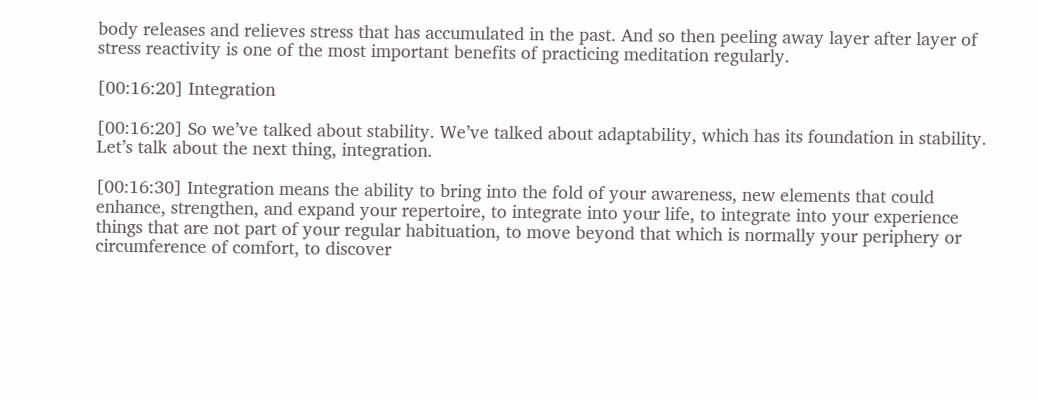body releases and relieves stress that has accumulated in the past. And so then peeling away layer after layer of stress reactivity is one of the most important benefits of practicing meditation regularly.

[00:16:20] Integration

[00:16:20] So we’ve talked about stability. We’ve talked about adaptability, which has its foundation in stability. Let’s talk about the next thing, integration.

[00:16:30] Integration means the ability to bring into the fold of your awareness, new elements that could enhance, strengthen, and expand your repertoire, to integrate into your life, to integrate into your experience things that are not part of your regular habituation, to move beyond that which is normally your periphery or circumference of comfort, to discover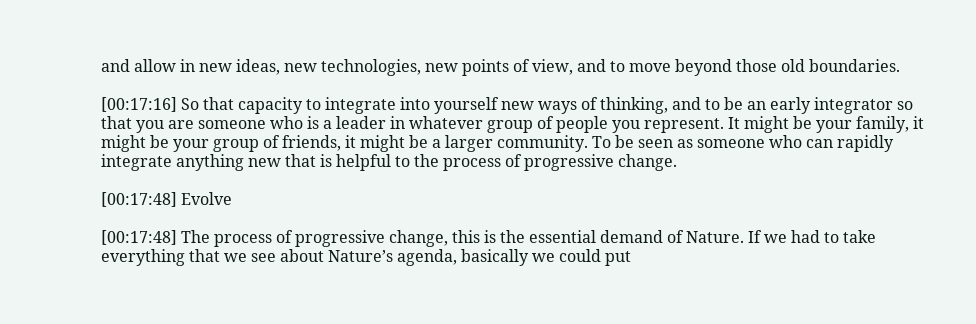and allow in new ideas, new technologies, new points of view, and to move beyond those old boundaries.

[00:17:16] So that capacity to integrate into yourself new ways of thinking, and to be an early integrator so that you are someone who is a leader in whatever group of people you represent. It might be your family, it might be your group of friends, it might be a larger community. To be seen as someone who can rapidly integrate anything new that is helpful to the process of progressive change.

[00:17:48] Evolve

[00:17:48] The process of progressive change, this is the essential demand of Nature. If we had to take everything that we see about Nature’s agenda, basically we could put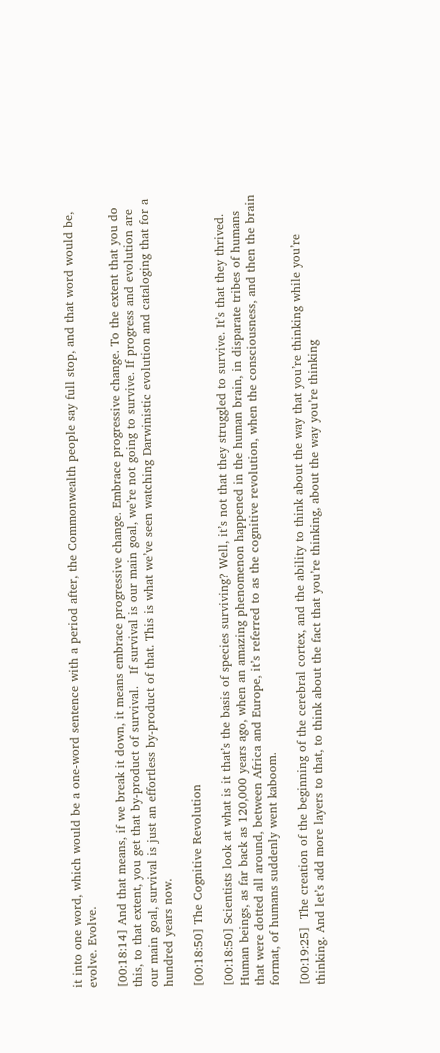it into one word, which would be a one-word sentence with a period after, the Commonwealth people say full stop, and that word would be, evolve. Evolve.

[00:18:14] And that means, if we break it down, it means embrace progressive change. Embrace progressive change. To the extent that you do this, to that extent, you get that by-product of survival.   If survival is our main goal, we’re not going to survive. If progress and evolution are our main goal, survival is just an effortless by-product of that. This is what we’ve seen watching Darwinistic evolution and cataloging that for a hundred years now.

[00:18:50] The Cognitive Revolution

[00:18:50] Scientists look at what is it that’s the basis of species surviving? Well, it’s not that they struggled to survive. It’s that they thrived. Human beings, as far back as 120,000 years ago, when an amazing phenomenon happened in the human brain, in disparate tribes of humans that were dotted all around, between Africa and Europe, it’s referred to as the cognitive revolution, when the consciousness, and then the brain format, of humans suddenly went kaboom.

[00:19:25]  The creation of the beginning of the cerebral cortex, and the ability to think about the way that you’re thinking while you’re thinking. And let’s add more layers to that, to think about the fact that you’re thinking, about the way you’re thinking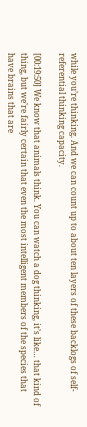while you’re thinking. And we can count up to about ten layers of these backlogs of self-referential thinking capacity.

[00:19:50] We know that animals think. You can watch a dog thinking, it’s like… that kind of thing, but we’re fairly certain that even the most intelligent members of the species that have brains that are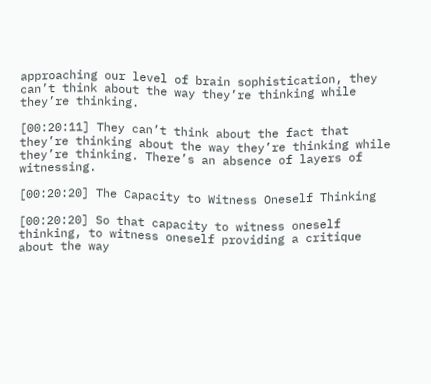approaching our level of brain sophistication, they can’t think about the way they’re thinking while they’re thinking.

[00:20:11] They can’t think about the fact that they’re thinking about the way they’re thinking while they’re thinking. There’s an absence of layers of witnessing.

[00:20:20] The Capacity to Witness Oneself Thinking

[00:20:20] So that capacity to witness oneself thinking, to witness oneself providing a critique about the way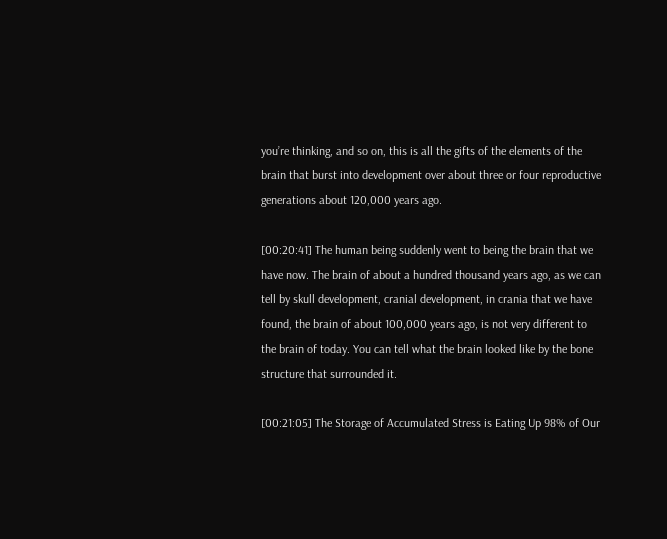you’re thinking, and so on, this is all the gifts of the elements of the brain that burst into development over about three or four reproductive generations about 120,000 years ago.

[00:20:41] The human being suddenly went to being the brain that we have now. The brain of about a hundred thousand years ago, as we can tell by skull development, cranial development, in crania that we have found, the brain of about 100,000 years ago, is not very different to the brain of today. You can tell what the brain looked like by the bone structure that surrounded it.

[00:21:05] The Storage of Accumulated Stress is Eating Up 98% of Our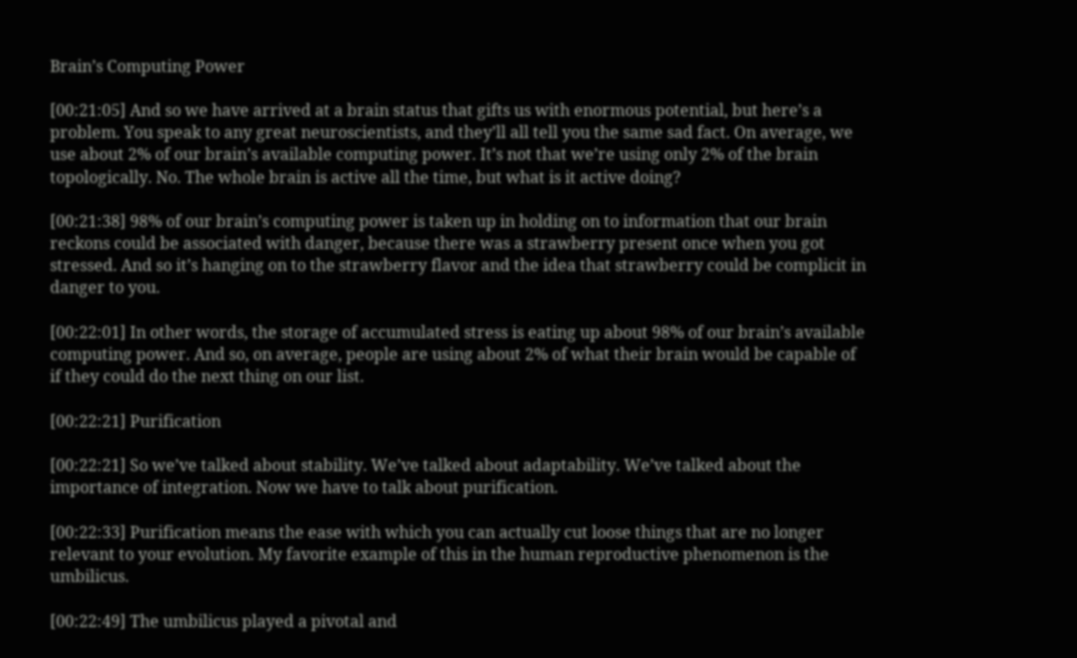Brain’s Computing Power

[00:21:05] And so we have arrived at a brain status that gifts us with enormous potential, but here’s a problem. You speak to any great neuroscientists, and they’ll all tell you the same sad fact. On average, we use about 2% of our brain’s available computing power. It’s not that we’re using only 2% of the brain topologically. No. The whole brain is active all the time, but what is it active doing?

[00:21:38] 98% of our brain’s computing power is taken up in holding on to information that our brain reckons could be associated with danger, because there was a strawberry present once when you got stressed. And so it’s hanging on to the strawberry flavor and the idea that strawberry could be complicit in danger to you.

[00:22:01] In other words, the storage of accumulated stress is eating up about 98% of our brain’s available computing power. And so, on average, people are using about 2% of what their brain would be capable of if they could do the next thing on our list.

[00:22:21] Purification

[00:22:21] So we’ve talked about stability. We’ve talked about adaptability. We’ve talked about the importance of integration. Now we have to talk about purification.

[00:22:33] Purification means the ease with which you can actually cut loose things that are no longer relevant to your evolution. My favorite example of this in the human reproductive phenomenon is the umbilicus.

[00:22:49] The umbilicus played a pivotal and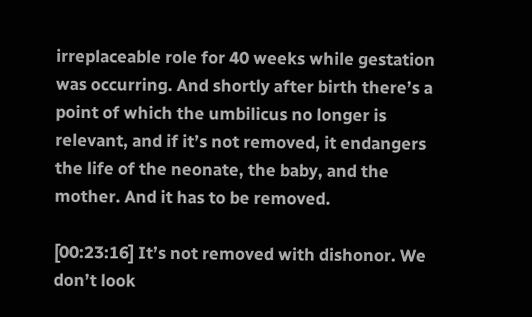irreplaceable role for 40 weeks while gestation was occurring. And shortly after birth there’s a point of which the umbilicus no longer is relevant, and if it’s not removed, it endangers the life of the neonate, the baby, and the mother. And it has to be removed.

[00:23:16] It’s not removed with dishonor. We don’t look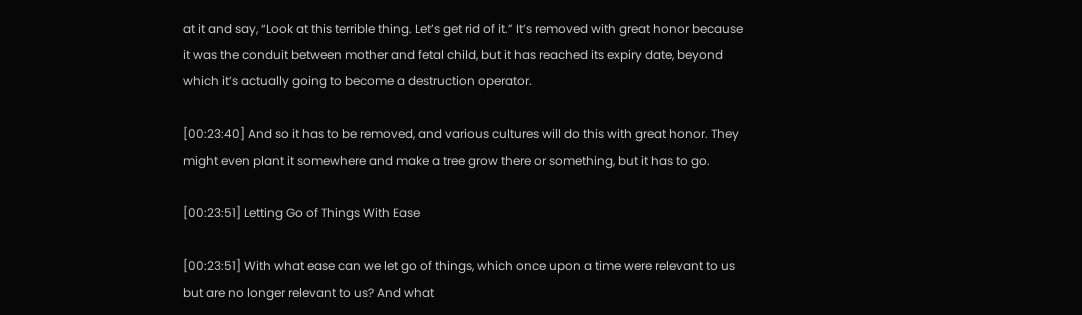at it and say, “Look at this terrible thing. Let’s get rid of it.” It’s removed with great honor because it was the conduit between mother and fetal child, but it has reached its expiry date, beyond which it’s actually going to become a destruction operator.

[00:23:40] And so it has to be removed, and various cultures will do this with great honor. They might even plant it somewhere and make a tree grow there or something, but it has to go.

[00:23:51] Letting Go of Things With Ease

[00:23:51] With what ease can we let go of things, which once upon a time were relevant to us but are no longer relevant to us? And what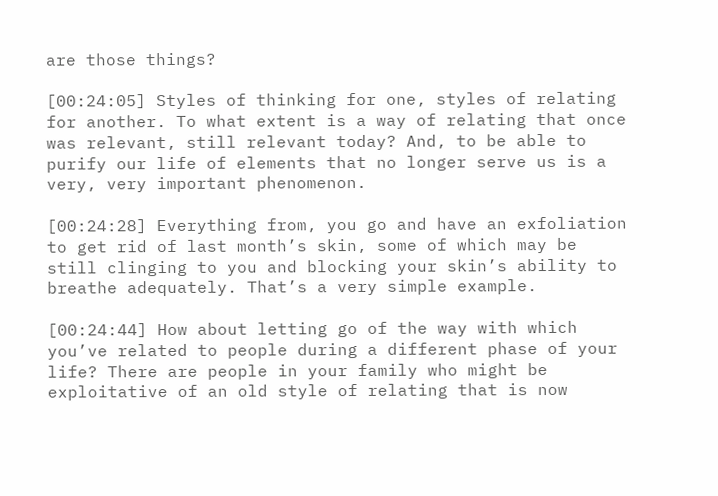are those things?

[00:24:05] Styles of thinking for one, styles of relating for another. To what extent is a way of relating that once was relevant, still relevant today? And, to be able to purify our life of elements that no longer serve us is a very, very important phenomenon.

[00:24:28] Everything from, you go and have an exfoliation to get rid of last month’s skin, some of which may be still clinging to you and blocking your skin’s ability to breathe adequately. That’s a very simple example.

[00:24:44] How about letting go of the way with which you’ve related to people during a different phase of your life? There are people in your family who might be exploitative of an old style of relating that is now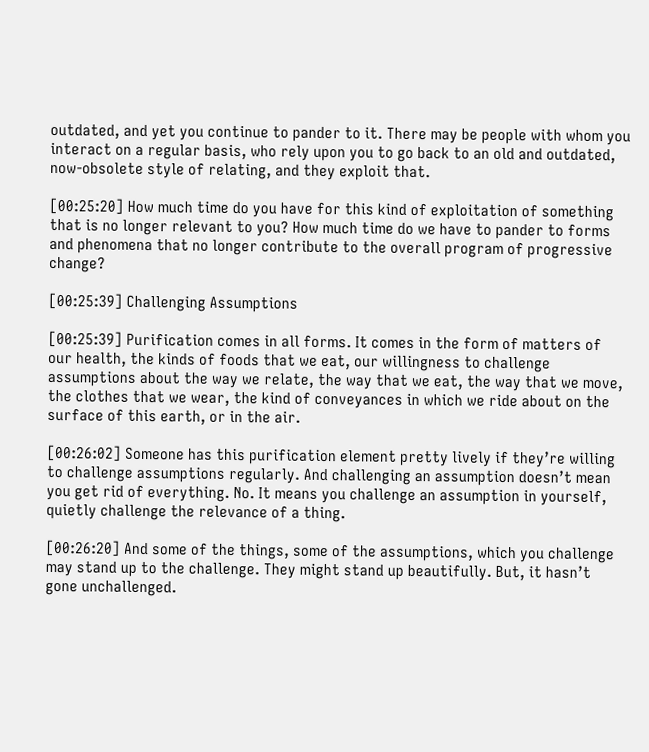outdated, and yet you continue to pander to it. There may be people with whom you interact on a regular basis, who rely upon you to go back to an old and outdated, now-obsolete style of relating, and they exploit that.

[00:25:20] How much time do you have for this kind of exploitation of something that is no longer relevant to you? How much time do we have to pander to forms and phenomena that no longer contribute to the overall program of progressive change?

[00:25:39] Challenging Assumptions

[00:25:39] Purification comes in all forms. It comes in the form of matters of our health, the kinds of foods that we eat, our willingness to challenge assumptions about the way we relate, the way that we eat, the way that we move, the clothes that we wear, the kind of conveyances in which we ride about on the surface of this earth, or in the air.

[00:26:02] Someone has this purification element pretty lively if they’re willing to challenge assumptions regularly. And challenging an assumption doesn’t mean you get rid of everything. No. It means you challenge an assumption in yourself, quietly challenge the relevance of a thing.

[00:26:20] And some of the things, some of the assumptions, which you challenge may stand up to the challenge. They might stand up beautifully. But, it hasn’t gone unchallenged.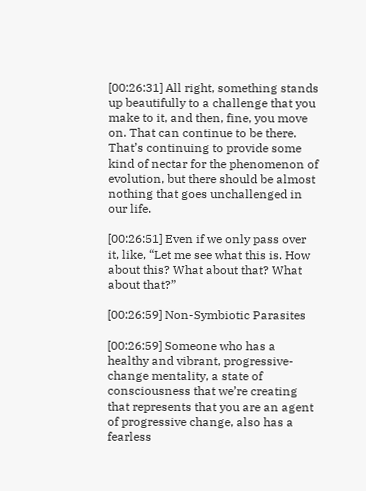[00:26:31] All right, something stands up beautifully to a challenge that you make to it, and then, fine, you move on. That can continue to be there. That’s continuing to provide some kind of nectar for the phenomenon of evolution, but there should be almost nothing that goes unchallenged in our life.

[00:26:51] Even if we only pass over it, like, “Let me see what this is. How about this? What about that? What about that?”

[00:26:59] Non-Symbiotic Parasites

[00:26:59] Someone who has a healthy and vibrant, progressive-change mentality, a state of consciousness that we’re creating that represents that you are an agent of progressive change, also has a fearless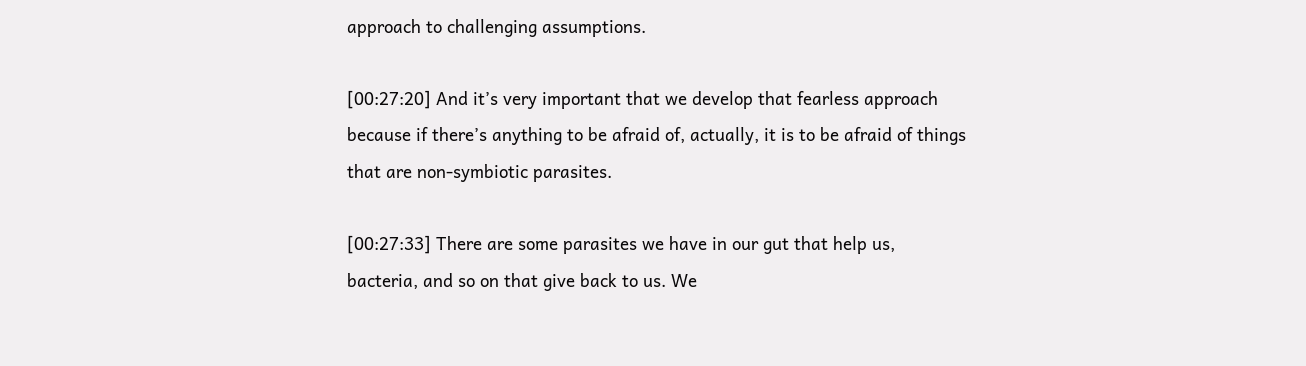approach to challenging assumptions.

[00:27:20] And it’s very important that we develop that fearless approach because if there’s anything to be afraid of, actually, it is to be afraid of things that are non-symbiotic parasites.

[00:27:33] There are some parasites we have in our gut that help us, bacteria, and so on that give back to us. We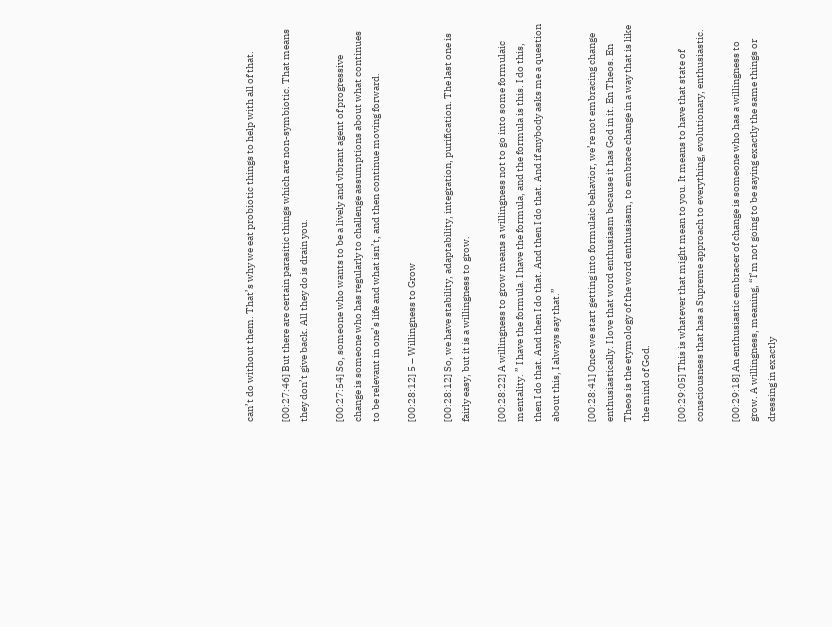can’t do without them. That’s why we eat probiotic things to help with all of that.

[00:27:46] But there are certain parasitic things which are non-symbiotic. That means they don’t give back. All they do is drain you.

[00:27:54] So, someone who wants to be a lively and vibrant agent of progressive change is someone who has regularly to challenge assumptions about what continues to be relevant in one’s life and what isn’t, and then continue moving forward.

[00:28:12] 5 – Willingness to Grow

[00:28:12] So, we have stability, adaptability, integration, purification. The last one is fairly easy, but it is a willingness to grow.

[00:28:22] A willingness to grow means a willingness not to go into some formulaic mentality. ” I have the formula. I have the formula, and the formula is this. I do this, then I do that. And then I do that. And then I do that. And if anybody asks me a question about this, I always say that.”

[00:28:41] Once we start getting into formulaic behavior, we’re not embracing change enthusiastically. I love that word enthusiasm because it has God in it. En Theos. En Theos is the etymology of the word enthusiasm, to embrace change in a way that is like the mind of God.

[00:29:05] This is whatever that might mean to you. It means to have that state of consciousness that has a Supreme approach to everything, evolutionary, enthusiastic.

[00:29:18] An enthusiastic embracer of change is someone who has a willingness to grow. A willingness, meaning, “I’m not going to be saying exactly the same things or dressing in exactly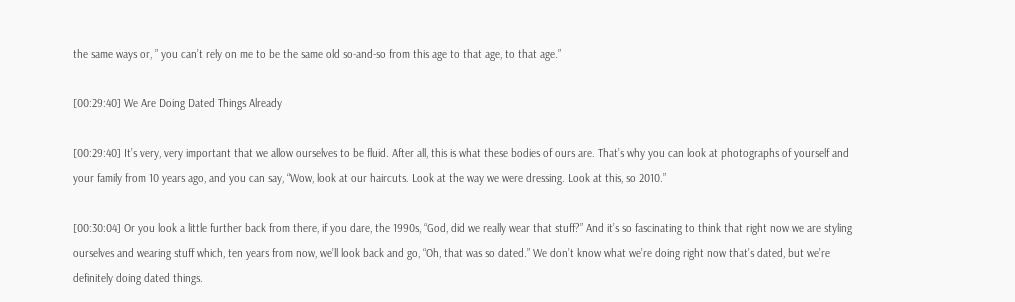the same ways or, ” you can’t rely on me to be the same old so-and-so from this age to that age, to that age.”

[00:29:40] We Are Doing Dated Things Already

[00:29:40] It’s very, very important that we allow ourselves to be fluid. After all, this is what these bodies of ours are. That’s why you can look at photographs of yourself and your family from 10 years ago, and you can say, “Wow, look at our haircuts. Look at the way we were dressing. Look at this, so 2010.”

[00:30:04] Or you look a little further back from there, if you dare, the 1990s, “God, did we really wear that stuff?” And it’s so fascinating to think that right now we are styling ourselves and wearing stuff which, ten years from now, we’ll look back and go, “Oh, that was so dated.” We don’t know what we’re doing right now that’s dated, but we’re definitely doing dated things.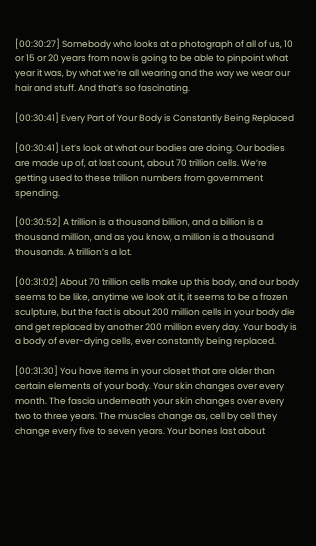[00:30:27] Somebody who looks at a photograph of all of us, 10 or 15 or 20 years from now is going to be able to pinpoint what year it was, by what we’re all wearing and the way we wear our hair and stuff. And that’s so fascinating.

[00:30:41] Every Part of Your Body is Constantly Being Replaced

[00:30:41] Let’s look at what our bodies are doing. Our bodies are made up of, at last count, about 70 trillion cells. We’re getting used to these trillion numbers from government spending.

[00:30:52] A trillion is a thousand billion, and a billion is a thousand million, and as you know, a million is a thousand thousands. A trillion’s a lot.

[00:31:02] About 70 trillion cells make up this body, and our body seems to be like, anytime we look at it, it seems to be a frozen sculpture, but the fact is about 200 million cells in your body die and get replaced by another 200 million every day. Your body is a body of ever-dying cells, ever constantly being replaced.

[00:31:30] You have items in your closet that are older than certain elements of your body. Your skin changes over every month. The fascia underneath your skin changes over every two to three years. The muscles change as, cell by cell they change every five to seven years. Your bones last about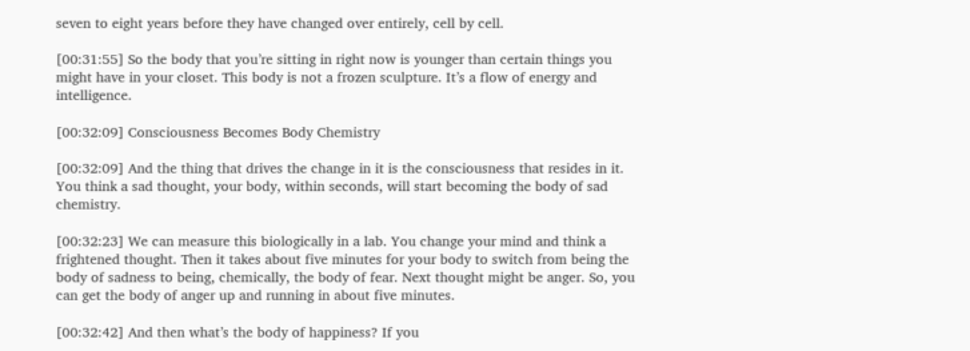seven to eight years before they have changed over entirely, cell by cell.

[00:31:55] So the body that you’re sitting in right now is younger than certain things you might have in your closet. This body is not a frozen sculpture. It’s a flow of energy and intelligence.

[00:32:09] Consciousness Becomes Body Chemistry

[00:32:09] And the thing that drives the change in it is the consciousness that resides in it. You think a sad thought, your body, within seconds, will start becoming the body of sad chemistry.

[00:32:23] We can measure this biologically in a lab. You change your mind and think a frightened thought. Then it takes about five minutes for your body to switch from being the body of sadness to being, chemically, the body of fear. Next thought might be anger. So, you can get the body of anger up and running in about five minutes.

[00:32:42] And then what’s the body of happiness? If you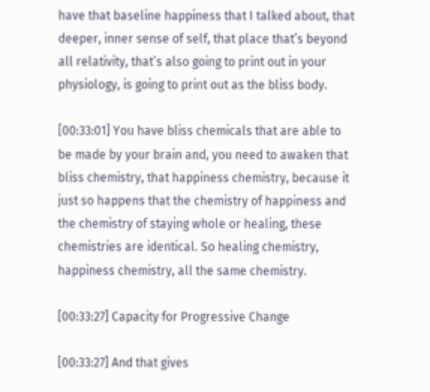have that baseline happiness that I talked about, that deeper, inner sense of self, that place that’s beyond all relativity, that’s also going to print out in your physiology, is going to print out as the bliss body.

[00:33:01] You have bliss chemicals that are able to be made by your brain and, you need to awaken that bliss chemistry, that happiness chemistry, because it just so happens that the chemistry of happiness and the chemistry of staying whole or healing, these chemistries are identical. So healing chemistry, happiness chemistry, all the same chemistry.

[00:33:27] Capacity for Progressive Change

[00:33:27] And that gives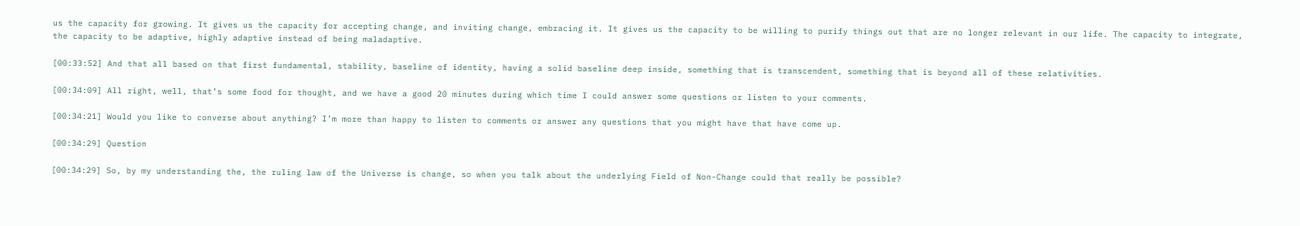us the capacity for growing. It gives us the capacity for accepting change, and inviting change, embracing it. It gives us the capacity to be willing to purify things out that are no longer relevant in our life. The capacity to integrate, the capacity to be adaptive, highly adaptive instead of being maladaptive.

[00:33:52] And that all based on that first fundamental, stability, baseline of identity, having a solid baseline deep inside, something that is transcendent, something that is beyond all of these relativities.

[00:34:09] All right, well, that’s some food for thought, and we have a good 20 minutes during which time I could answer some questions or listen to your comments.

[00:34:21] Would you like to converse about anything? I’m more than happy to listen to comments or answer any questions that you might have that have come up.

[00:34:29] Question

[00:34:29] So, by my understanding the, the ruling law of the Universe is change, so when you talk about the underlying Field of Non-Change could that really be possible?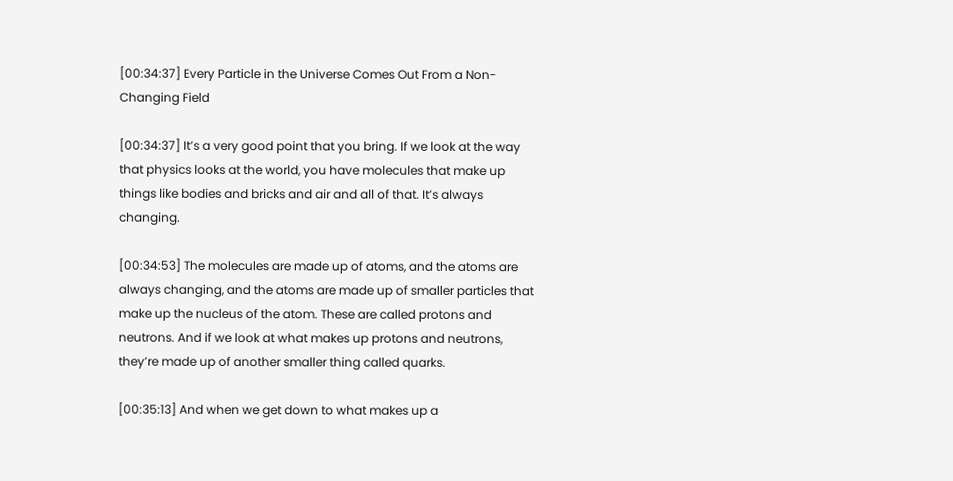[00:34:37] Every Particle in the Universe Comes Out From a Non-Changing Field

[00:34:37] It’s a very good point that you bring. If we look at the way that physics looks at the world, you have molecules that make up things like bodies and bricks and air and all of that. It’s always changing.

[00:34:53] The molecules are made up of atoms, and the atoms are always changing, and the atoms are made up of smaller particles that make up the nucleus of the atom. These are called protons and neutrons. And if we look at what makes up protons and neutrons, they’re made up of another smaller thing called quarks.

[00:35:13] And when we get down to what makes up a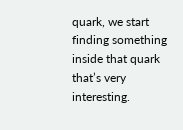quark, we start finding something inside that quark that’s very interesting.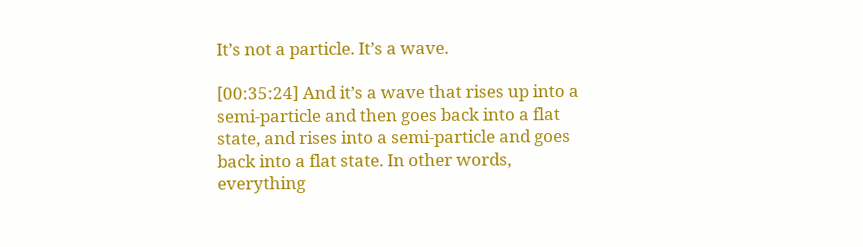It’s not a particle. It’s a wave.

[00:35:24] And it’s a wave that rises up into a semi-particle and then goes back into a flat state, and rises into a semi-particle and goes back into a flat state. In other words, everything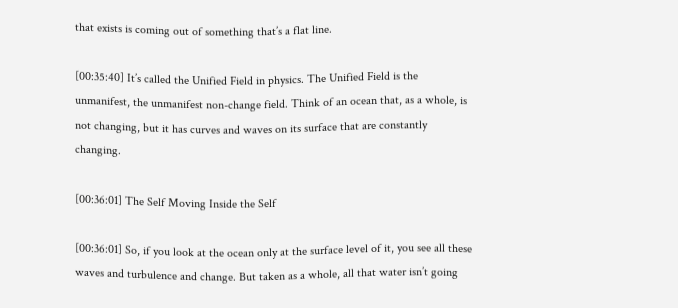that exists is coming out of something that’s a flat line.

[00:35:40] It’s called the Unified Field in physics. The Unified Field is the unmanifest, the unmanifest non-change field. Think of an ocean that, as a whole, is not changing, but it has curves and waves on its surface that are constantly changing.

[00:36:01] The Self Moving Inside the Self

[00:36:01] So, if you look at the ocean only at the surface level of it, you see all these waves and turbulence and change. But taken as a whole, all that water isn’t going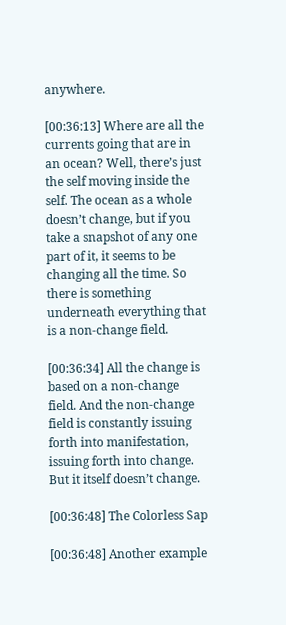anywhere.

[00:36:13] Where are all the currents going that are in an ocean? Well, there’s just the self moving inside the self. The ocean as a whole doesn’t change, but if you take a snapshot of any one part of it, it seems to be changing all the time. So there is something underneath everything that is a non-change field.

[00:36:34] All the change is based on a non-change field. And the non-change field is constantly issuing forth into manifestation, issuing forth into change. But it itself doesn’t change.

[00:36:48] The Colorless Sap

[00:36:48] Another example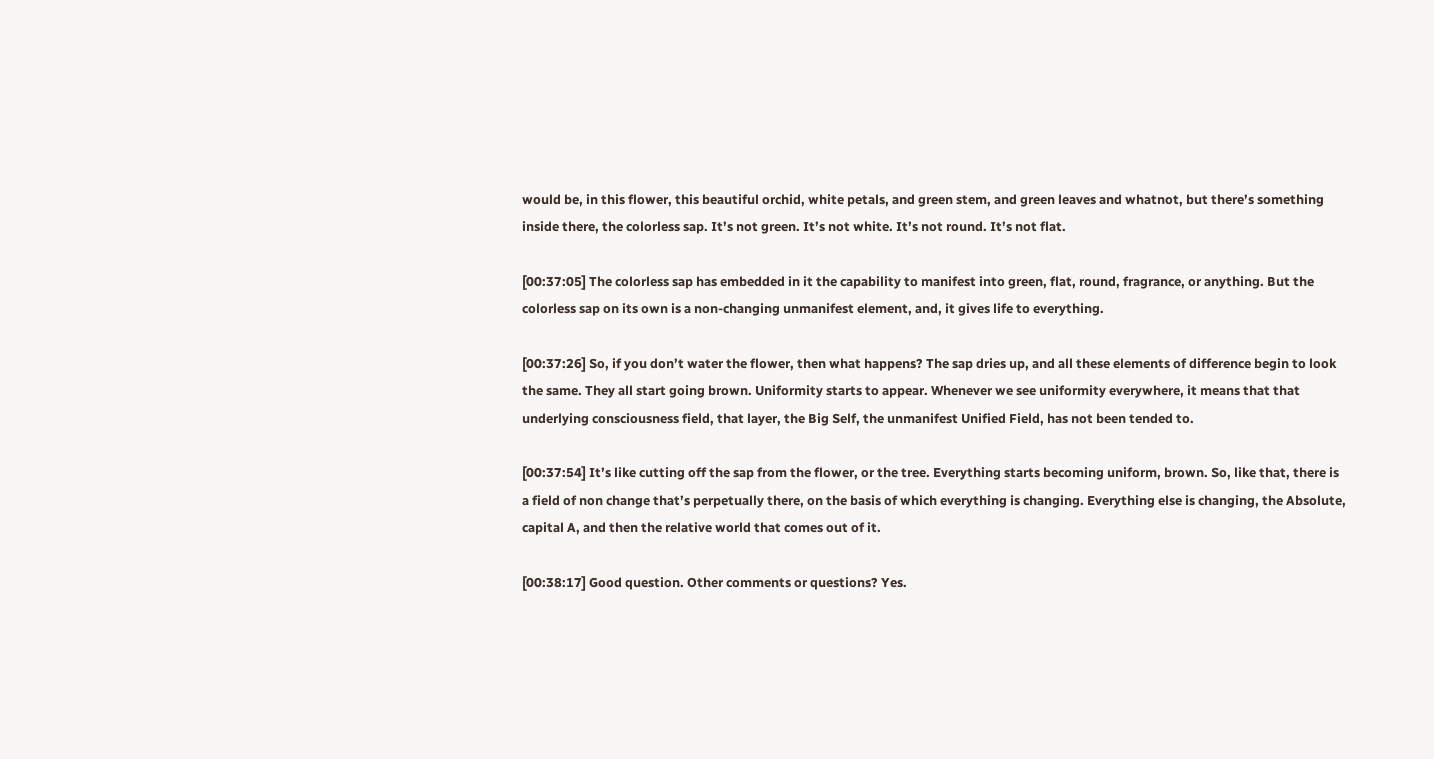would be, in this flower, this beautiful orchid, white petals, and green stem, and green leaves and whatnot, but there’s something inside there, the colorless sap. It’s not green. It’s not white. It’s not round. It’s not flat.

[00:37:05] The colorless sap has embedded in it the capability to manifest into green, flat, round, fragrance, or anything. But the colorless sap on its own is a non-changing unmanifest element, and, it gives life to everything.

[00:37:26] So, if you don’t water the flower, then what happens? The sap dries up, and all these elements of difference begin to look the same. They all start going brown. Uniformity starts to appear. Whenever we see uniformity everywhere, it means that that underlying consciousness field, that layer, the Big Self, the unmanifest Unified Field, has not been tended to.

[00:37:54] It’s like cutting off the sap from the flower, or the tree. Everything starts becoming uniform, brown. So, like that, there is a field of non change that’s perpetually there, on the basis of which everything is changing. Everything else is changing, the Absolute, capital A, and then the relative world that comes out of it.

[00:38:17] Good question. Other comments or questions? Yes.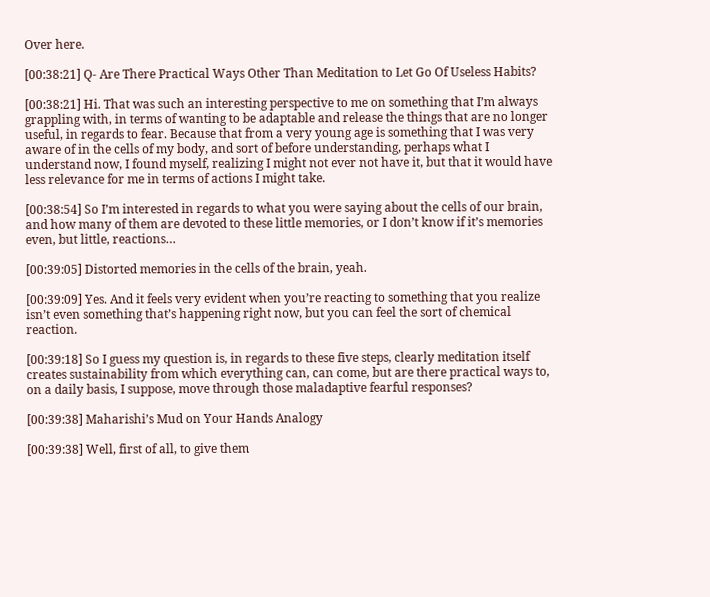Over here.

[00:38:21] Q- Are There Practical Ways Other Than Meditation to Let Go Of Useless Habits?

[00:38:21] Hi. That was such an interesting perspective to me on something that I’m always grappling with, in terms of wanting to be adaptable and release the things that are no longer useful, in regards to fear. Because that from a very young age is something that I was very aware of in the cells of my body, and sort of before understanding, perhaps what I understand now, I found myself, realizing I might not ever not have it, but that it would have less relevance for me in terms of actions I might take.

[00:38:54] So I’m interested in regards to what you were saying about the cells of our brain, and how many of them are devoted to these little memories, or I don’t know if it’s memories even, but little, reactions…

[00:39:05] Distorted memories in the cells of the brain, yeah.

[00:39:09] Yes. And it feels very evident when you’re reacting to something that you realize isn’t even something that’s happening right now, but you can feel the sort of chemical reaction.

[00:39:18] So I guess my question is, in regards to these five steps, clearly meditation itself creates sustainability from which everything can, can come, but are there practical ways to, on a daily basis, I suppose, move through those maladaptive fearful responses?

[00:39:38] Maharishi’s Mud on Your Hands Analogy

[00:39:38] Well, first of all, to give them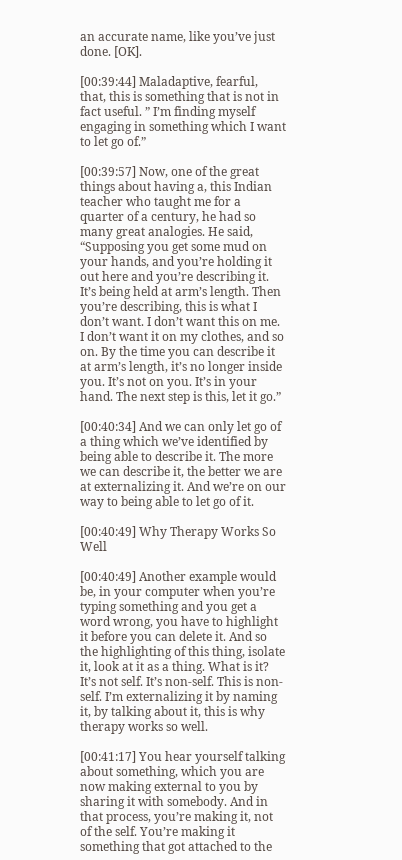an accurate name, like you’ve just done. [OK].

[00:39:44] Maladaptive, fearful, that, this is something that is not in fact useful. ” I’m finding myself engaging in something which I want to let go of.”

[00:39:57] Now, one of the great things about having a, this Indian teacher who taught me for a quarter of a century, he had so many great analogies. He said, “Supposing you get some mud on your hands, and you’re holding it out here and you’re describing it. It’s being held at arm’s length. Then you’re describing, this is what I don’t want. I don’t want this on me. I don’t want it on my clothes, and so on. By the time you can describe it at arm’s length, it’s no longer inside you. It’s not on you. It’s in your hand. The next step is this, let it go.”

[00:40:34] And we can only let go of a thing which we’ve identified by being able to describe it. The more we can describe it, the better we are at externalizing it. And we’re on our way to being able to let go of it.

[00:40:49] Why Therapy Works So Well

[00:40:49] Another example would be, in your computer when you’re typing something and you get a word wrong, you have to highlight it before you can delete it. And so the highlighting of this thing, isolate it, look at it as a thing. What is it? It’s not self. It’s non-self. This is non-self. I’m externalizing it by naming it, by talking about it, this is why therapy works so well.

[00:41:17] You hear yourself talking about something, which you are now making external to you by sharing it with somebody. And in that process, you’re making it, not of the self. You’re making it something that got attached to the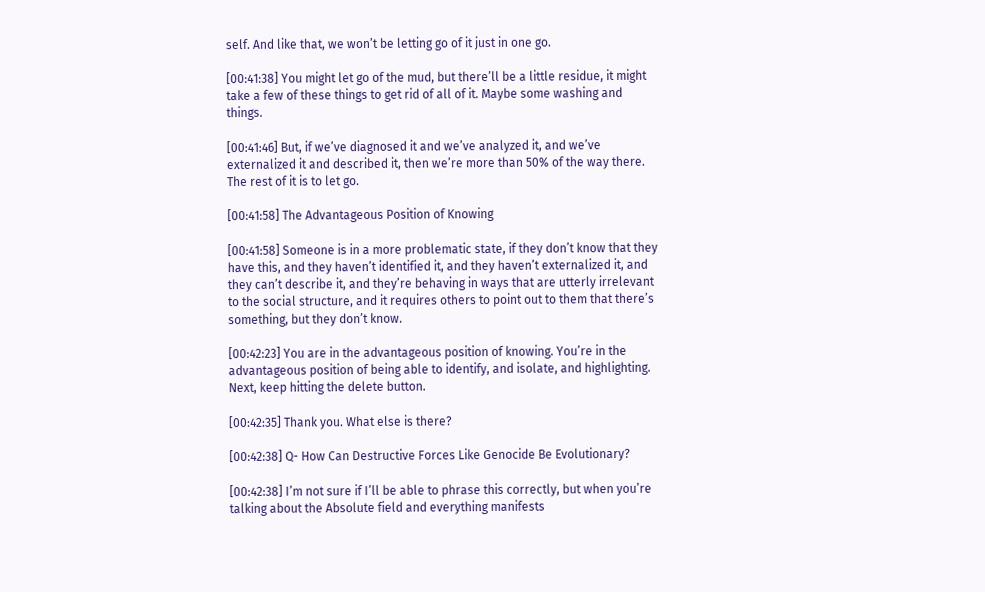self. And like that, we won’t be letting go of it just in one go.

[00:41:38] You might let go of the mud, but there’ll be a little residue, it might take a few of these things to get rid of all of it. Maybe some washing and things.

[00:41:46] But, if we’ve diagnosed it and we’ve analyzed it, and we’ve externalized it and described it, then we’re more than 50% of the way there. The rest of it is to let go.

[00:41:58] The Advantageous Position of Knowing

[00:41:58] Someone is in a more problematic state, if they don’t know that they have this, and they haven’t identified it, and they haven’t externalized it, and they can’t describe it, and they’re behaving in ways that are utterly irrelevant to the social structure, and it requires others to point out to them that there’s something, but they don’t know.

[00:42:23] You are in the advantageous position of knowing. You’re in the advantageous position of being able to identify, and isolate, and highlighting. Next, keep hitting the delete button.

[00:42:35] Thank you. What else is there?

[00:42:38] Q- How Can Destructive Forces Like Genocide Be Evolutionary?

[00:42:38] I’m not sure if I’ll be able to phrase this correctly, but when you’re talking about the Absolute field and everything manifests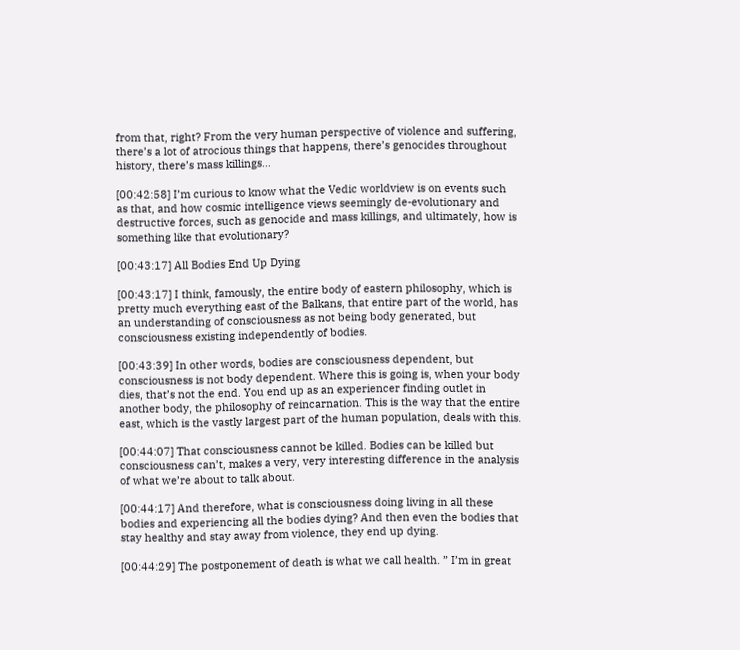from that, right? From the very human perspective of violence and suffering, there’s a lot of atrocious things that happens, there’s genocides throughout history, there’s mass killings…

[00:42:58] I’m curious to know what the Vedic worldview is on events such as that, and how cosmic intelligence views seemingly de-evolutionary and destructive forces, such as genocide and mass killings, and ultimately, how is something like that evolutionary?

[00:43:17] All Bodies End Up Dying

[00:43:17] I think, famously, the entire body of eastern philosophy, which is pretty much everything east of the Balkans, that entire part of the world, has an understanding of consciousness as not being body generated, but consciousness existing independently of bodies.

[00:43:39] In other words, bodies are consciousness dependent, but consciousness is not body dependent. Where this is going is, when your body dies, that’s not the end. You end up as an experiencer finding outlet in another body, the philosophy of reincarnation. This is the way that the entire east, which is the vastly largest part of the human population, deals with this.

[00:44:07] That consciousness cannot be killed. Bodies can be killed but consciousness can’t, makes a very, very interesting difference in the analysis of what we’re about to talk about.

[00:44:17] And therefore, what is consciousness doing living in all these bodies and experiencing all the bodies dying? And then even the bodies that stay healthy and stay away from violence, they end up dying.

[00:44:29] The postponement of death is what we call health. ” I’m in great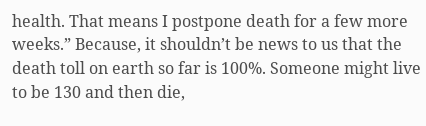health. That means I postpone death for a few more weeks.” Because, it shouldn’t be news to us that the death toll on earth so far is 100%. Someone might live to be 130 and then die,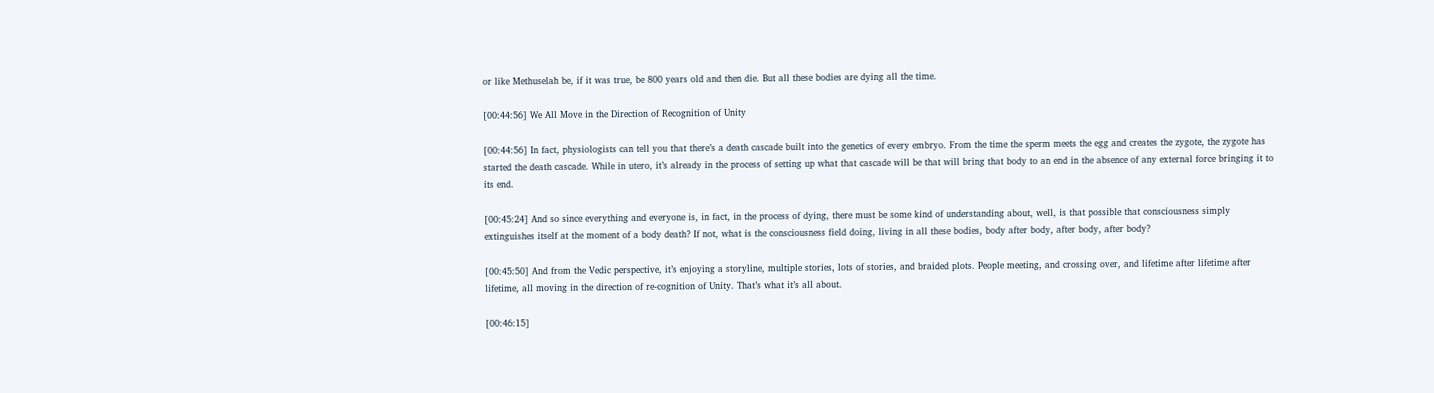or like Methuselah be, if it was true, be 800 years old and then die. But all these bodies are dying all the time.

[00:44:56] We All Move in the Direction of Recognition of Unity

[00:44:56] In fact, physiologists can tell you that there’s a death cascade built into the genetics of every embryo. From the time the sperm meets the egg and creates the zygote, the zygote has started the death cascade. While in utero, it’s already in the process of setting up what that cascade will be that will bring that body to an end in the absence of any external force bringing it to its end.

[00:45:24] And so since everything and everyone is, in fact, in the process of dying, there must be some kind of understanding about, well, is that possible that consciousness simply extinguishes itself at the moment of a body death? If not, what is the consciousness field doing, living in all these bodies, body after body, after body, after body?

[00:45:50] And from the Vedic perspective, it’s enjoying a storyline, multiple stories, lots of stories, and braided plots. People meeting, and crossing over, and lifetime after lifetime after lifetime, all moving in the direction of re-cognition of Unity. That’s what it’s all about.

[00:46:15]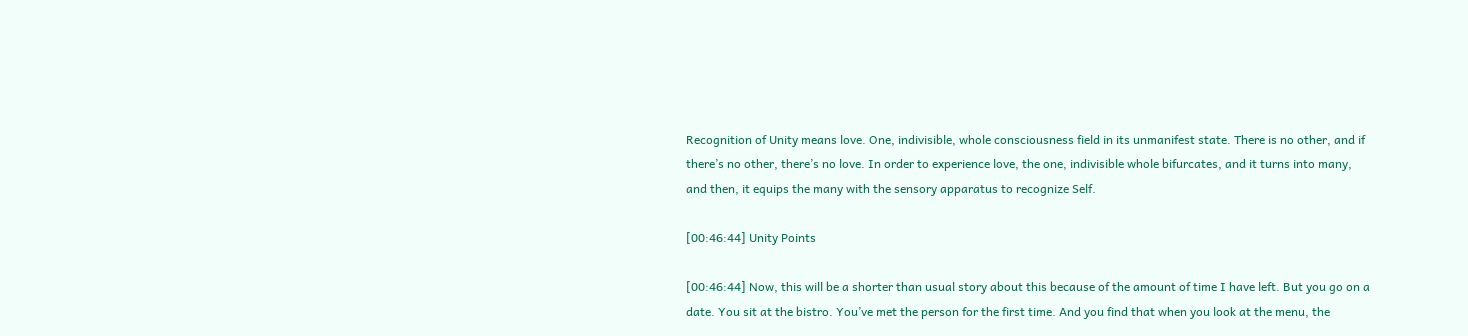Recognition of Unity means love. One, indivisible, whole consciousness field in its unmanifest state. There is no other, and if there’s no other, there’s no love. In order to experience love, the one, indivisible whole bifurcates, and it turns into many, and then, it equips the many with the sensory apparatus to recognize Self.

[00:46:44] Unity Points

[00:46:44] Now, this will be a shorter than usual story about this because of the amount of time I have left. But you go on a date. You sit at the bistro. You’ve met the person for the first time. And you find that when you look at the menu, the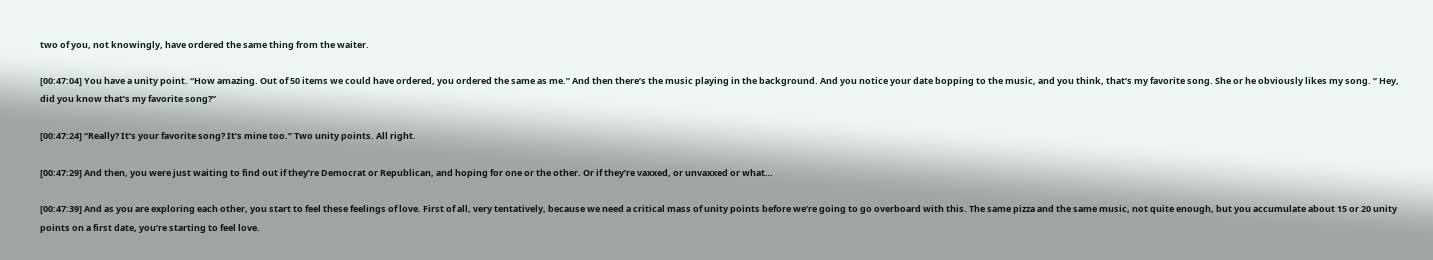two of you, not knowingly, have ordered the same thing from the waiter.

[00:47:04] You have a unity point. “How amazing. Out of 50 items we could have ordered, you ordered the same as me.” And then there’s the music playing in the background. And you notice your date bopping to the music, and you think, that’s my favorite song. She or he obviously likes my song. ” Hey, did you know that’s my favorite song?”

[00:47:24] “Really? It’s your favorite song? It’s mine too.” Two unity points. All right.

[00:47:29] And then, you were just waiting to find out if they’re Democrat or Republican, and hoping for one or the other. Or if they’re vaxxed, or unvaxxed or what…

[00:47:39] And as you are exploring each other, you start to feel these feelings of love. First of all, very tentatively, because we need a critical mass of unity points before we’re going to go overboard with this. The same pizza and the same music, not quite enough, but you accumulate about 15 or 20 unity points on a first date, you’re starting to feel love.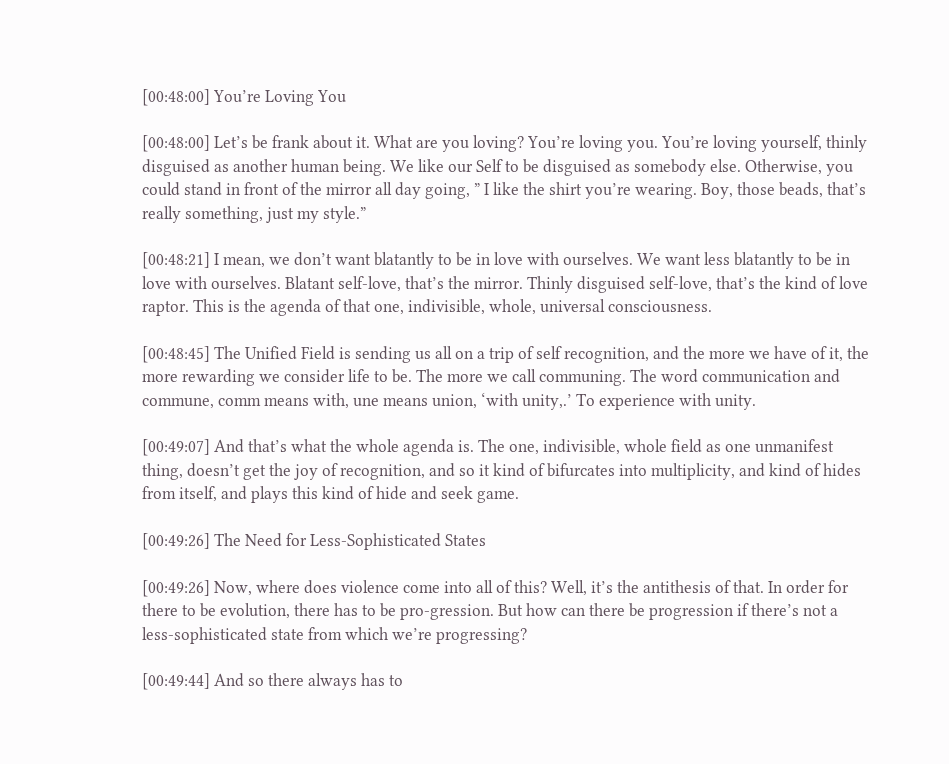[00:48:00] You’re Loving You

[00:48:00] Let’s be frank about it. What are you loving? You’re loving you. You’re loving yourself, thinly disguised as another human being. We like our Self to be disguised as somebody else. Otherwise, you could stand in front of the mirror all day going, ” I like the shirt you’re wearing. Boy, those beads, that’s really something, just my style.”

[00:48:21] I mean, we don’t want blatantly to be in love with ourselves. We want less blatantly to be in love with ourselves. Blatant self-love, that’s the mirror. Thinly disguised self-love, that’s the kind of love raptor. This is the agenda of that one, indivisible, whole, universal consciousness.

[00:48:45] The Unified Field is sending us all on a trip of self recognition, and the more we have of it, the more rewarding we consider life to be. The more we call communing. The word communication and commune, comm means with, une means union, ‘with unity,.’ To experience with unity.

[00:49:07] And that’s what the whole agenda is. The one, indivisible, whole field as one unmanifest thing, doesn’t get the joy of recognition, and so it kind of bifurcates into multiplicity, and kind of hides from itself, and plays this kind of hide and seek game.

[00:49:26] The Need for Less-Sophisticated States

[00:49:26] Now, where does violence come into all of this? Well, it’s the antithesis of that. In order for there to be evolution, there has to be pro-gression. But how can there be progression if there’s not a less-sophisticated state from which we’re progressing?

[00:49:44] And so there always has to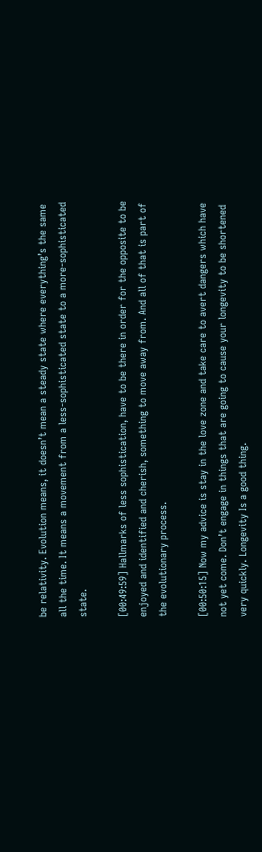be relativity. Evolution means, it doesn’t mean a steady state where everything’s the same all the time. It means a movement from a less-sophisticated state to a more-sophisticated state.

[00:49:59] Hallmarks of less sophistication, have to be there in order for the opposite to be enjoyed and identified and cherish, something to move away from. And all of that is part of the evolutionary process.

[00:50:15] Now my advice is stay in the love zone and take care to avert dangers which have not yet come. Don’t engage in things that are going to cause your longevity to be shortened very quickly. Longevity Is a good thing.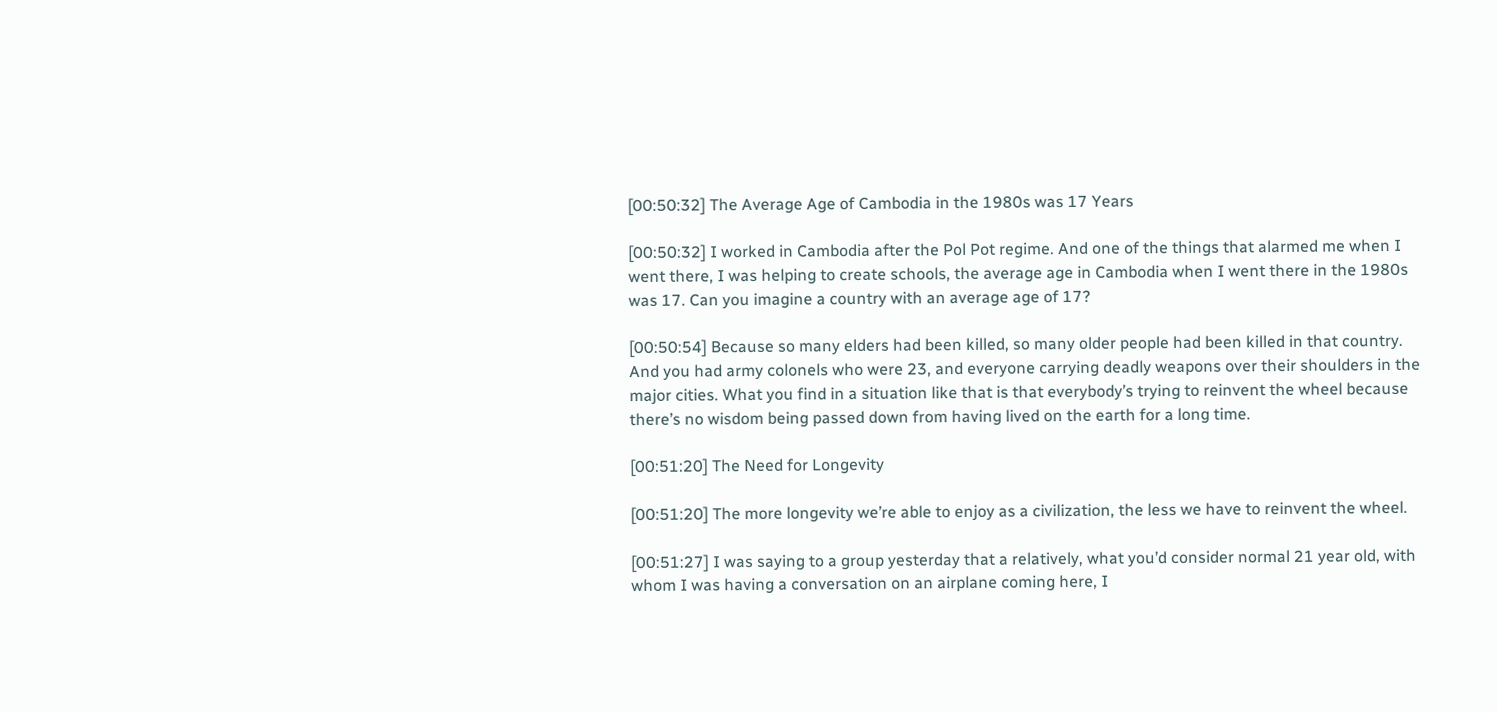[00:50:32] The Average Age of Cambodia in the 1980s was 17 Years

[00:50:32] I worked in Cambodia after the Pol Pot regime. And one of the things that alarmed me when I went there, I was helping to create schools, the average age in Cambodia when I went there in the 1980s was 17. Can you imagine a country with an average age of 17?

[00:50:54] Because so many elders had been killed, so many older people had been killed in that country. And you had army colonels who were 23, and everyone carrying deadly weapons over their shoulders in the major cities. What you find in a situation like that is that everybody’s trying to reinvent the wheel because there’s no wisdom being passed down from having lived on the earth for a long time.

[00:51:20] The Need for Longevity

[00:51:20] The more longevity we’re able to enjoy as a civilization, the less we have to reinvent the wheel.

[00:51:27] I was saying to a group yesterday that a relatively, what you’d consider normal 21 year old, with whom I was having a conversation on an airplane coming here, I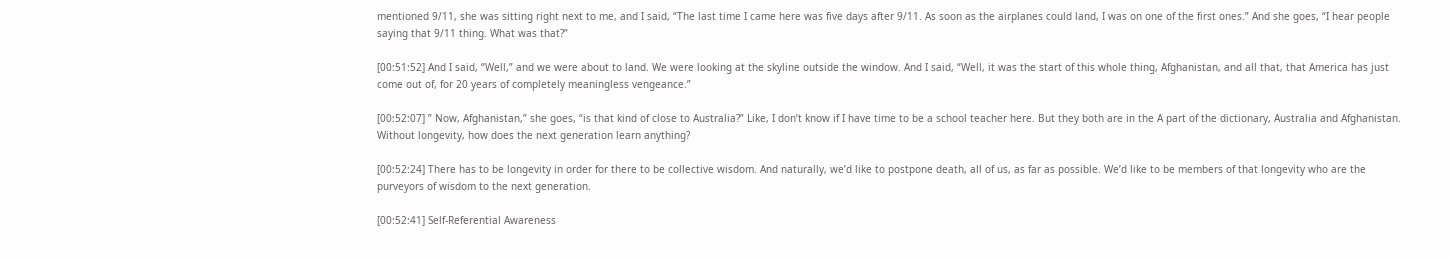mentioned 9/11, she was sitting right next to me, and I said, “The last time I came here was five days after 9/11. As soon as the airplanes could land, I was on one of the first ones.” And she goes, “I hear people saying that 9/11 thing. What was that?”

[00:51:52] And I said, “Well,” and we were about to land. We were looking at the skyline outside the window. And I said, “Well, it was the start of this whole thing, Afghanistan, and all that, that America has just come out of, for 20 years of completely meaningless vengeance.”

[00:52:07] ” Now, Afghanistan,” she goes, “is that kind of close to Australia?” Like, I don’t know if I have time to be a school teacher here. But they both are in the A part of the dictionary, Australia and Afghanistan. Without longevity, how does the next generation learn anything?

[00:52:24] There has to be longevity in order for there to be collective wisdom. And naturally, we’d like to postpone death, all of us, as far as possible. We’d like to be members of that longevity who are the purveyors of wisdom to the next generation.

[00:52:41] Self-Referential Awareness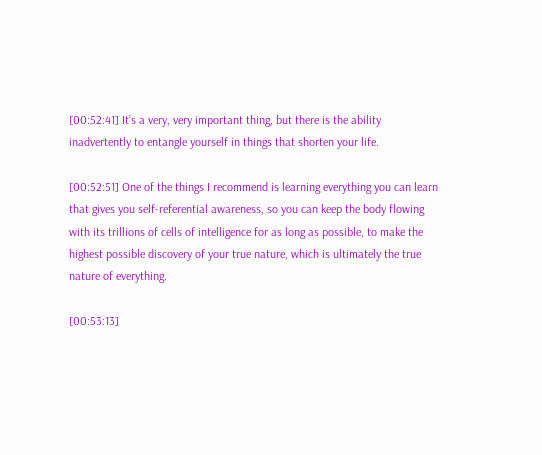[00:52:41] It’s a very, very important thing, but there is the ability inadvertently to entangle yourself in things that shorten your life.

[00:52:51] One of the things I recommend is learning everything you can learn that gives you self-referential awareness, so you can keep the body flowing with its trillions of cells of intelligence for as long as possible, to make the highest possible discovery of your true nature, which is ultimately the true nature of everything.

[00:53:13]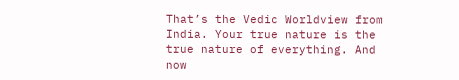That’s the Vedic Worldview from India. Your true nature is the true nature of everything. And now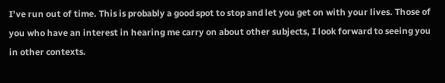I’ve run out of time. This is probably a good spot to stop and let you get on with your lives. Those of you who have an interest in hearing me carry on about other subjects, I look forward to seeing you in other contexts.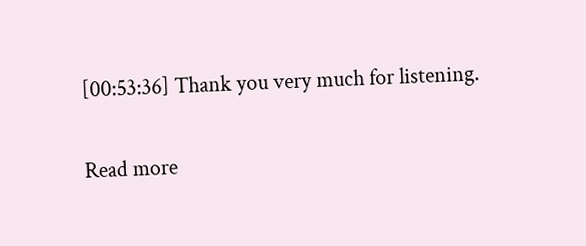[00:53:36] Thank you very much for listening.

Read more